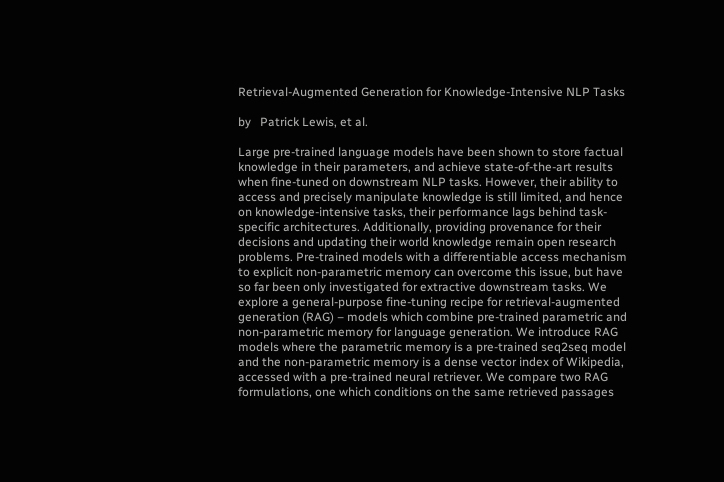Retrieval-Augmented Generation for Knowledge-Intensive NLP Tasks

by   Patrick Lewis, et al.

Large pre-trained language models have been shown to store factual knowledge in their parameters, and achieve state-of-the-art results when fine-tuned on downstream NLP tasks. However, their ability to access and precisely manipulate knowledge is still limited, and hence on knowledge-intensive tasks, their performance lags behind task-specific architectures. Additionally, providing provenance for their decisions and updating their world knowledge remain open research problems. Pre-trained models with a differentiable access mechanism to explicit non-parametric memory can overcome this issue, but have so far been only investigated for extractive downstream tasks. We explore a general-purpose fine-tuning recipe for retrieval-augmented generation (RAG) – models which combine pre-trained parametric and non-parametric memory for language generation. We introduce RAG models where the parametric memory is a pre-trained seq2seq model and the non-parametric memory is a dense vector index of Wikipedia, accessed with a pre-trained neural retriever. We compare two RAG formulations, one which conditions on the same retrieved passages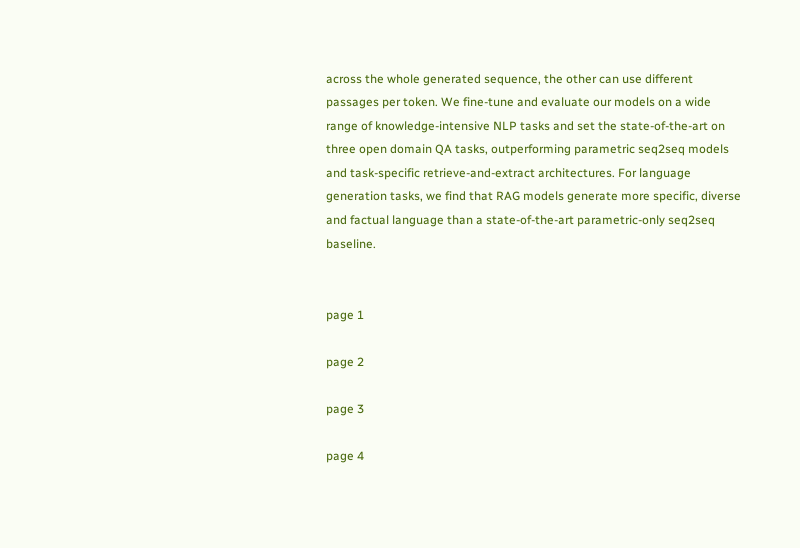across the whole generated sequence, the other can use different passages per token. We fine-tune and evaluate our models on a wide range of knowledge-intensive NLP tasks and set the state-of-the-art on three open domain QA tasks, outperforming parametric seq2seq models and task-specific retrieve-and-extract architectures. For language generation tasks, we find that RAG models generate more specific, diverse and factual language than a state-of-the-art parametric-only seq2seq baseline.


page 1

page 2

page 3

page 4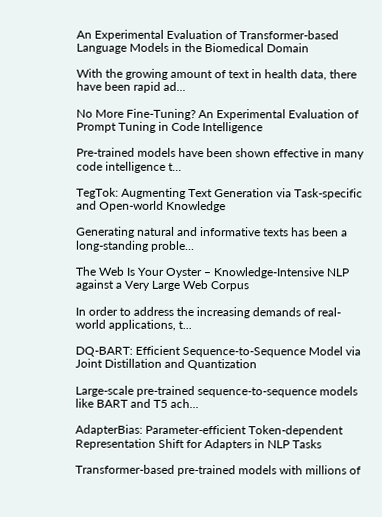An Experimental Evaluation of Transformer-based Language Models in the Biomedical Domain

With the growing amount of text in health data, there have been rapid ad...

No More Fine-Tuning? An Experimental Evaluation of Prompt Tuning in Code Intelligence

Pre-trained models have been shown effective in many code intelligence t...

TegTok: Augmenting Text Generation via Task-specific and Open-world Knowledge

Generating natural and informative texts has been a long-standing proble...

The Web Is Your Oyster – Knowledge-Intensive NLP against a Very Large Web Corpus

In order to address the increasing demands of real-world applications, t...

DQ-BART: Efficient Sequence-to-Sequence Model via Joint Distillation and Quantization

Large-scale pre-trained sequence-to-sequence models like BART and T5 ach...

AdapterBias: Parameter-efficient Token-dependent Representation Shift for Adapters in NLP Tasks

Transformer-based pre-trained models with millions of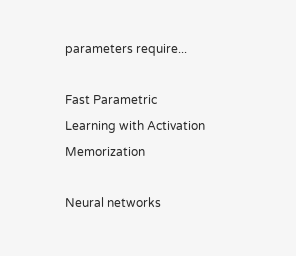parameters require...

Fast Parametric Learning with Activation Memorization

Neural networks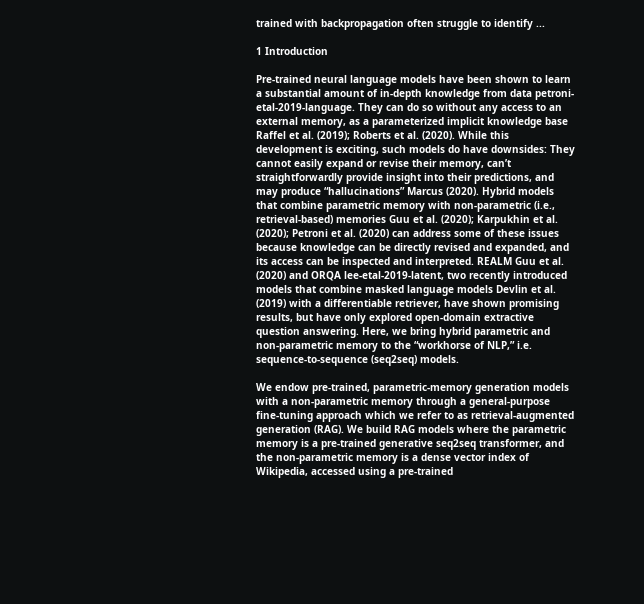trained with backpropagation often struggle to identify ...

1 Introduction

Pre-trained neural language models have been shown to learn a substantial amount of in-depth knowledge from data petroni-etal-2019-language. They can do so without any access to an external memory, as a parameterized implicit knowledge base Raffel et al. (2019); Roberts et al. (2020). While this development is exciting, such models do have downsides: They cannot easily expand or revise their memory, can’t straightforwardly provide insight into their predictions, and may produce “hallucinations” Marcus (2020). Hybrid models that combine parametric memory with non-parametric (i.e., retrieval-based) memories Guu et al. (2020); Karpukhin et al. (2020); Petroni et al. (2020) can address some of these issues because knowledge can be directly revised and expanded, and its access can be inspected and interpreted. REALM Guu et al. (2020) and ORQA lee-etal-2019-latent, two recently introduced models that combine masked language models Devlin et al. (2019) with a differentiable retriever, have shown promising results, but have only explored open-domain extractive question answering. Here, we bring hybrid parametric and non-parametric memory to the “workhorse of NLP,” i.e. sequence-to-sequence (seq2seq) models.

We endow pre-trained, parametric-memory generation models with a non-parametric memory through a general-purpose fine-tuning approach which we refer to as retrieval-augmented generation (RAG). We build RAG models where the parametric memory is a pre-trained generative seq2seq transformer, and the non-parametric memory is a dense vector index of Wikipedia, accessed using a pre-trained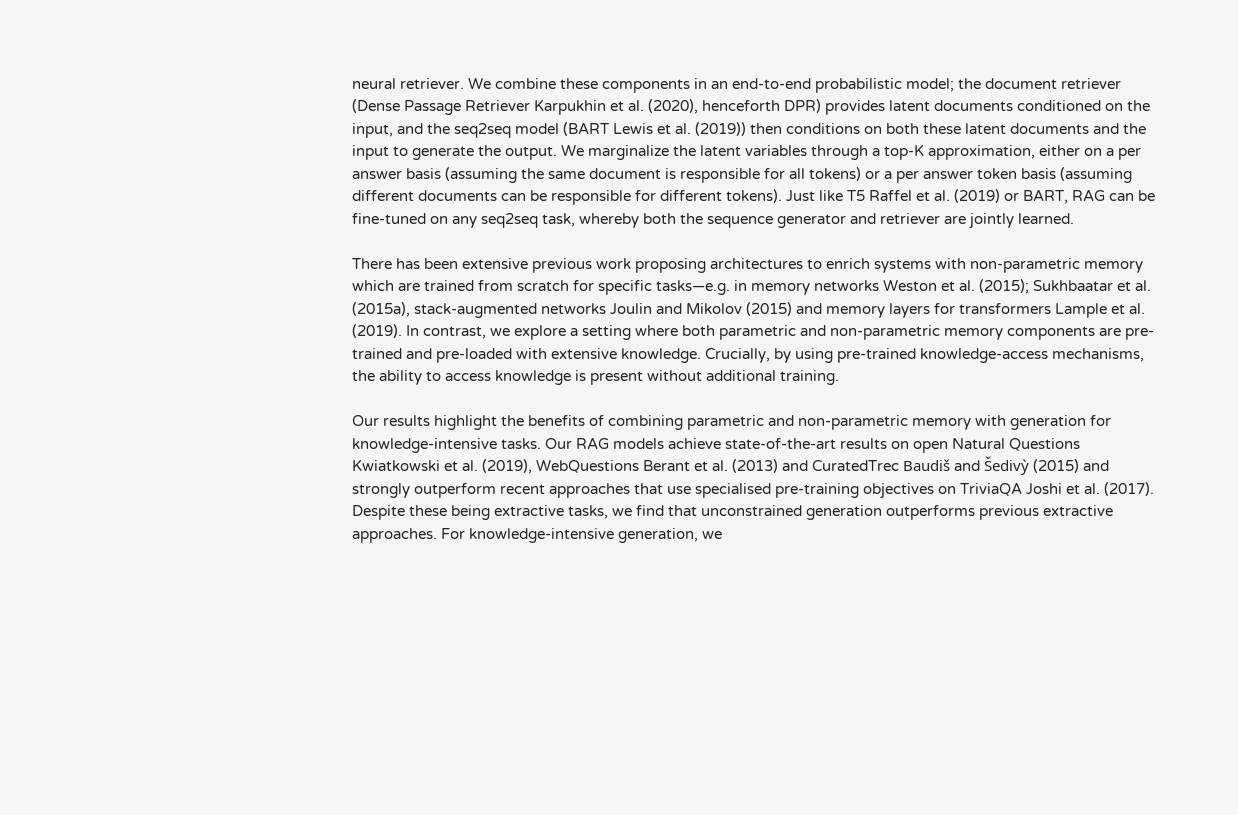neural retriever. We combine these components in an end-to-end probabilistic model; the document retriever (Dense Passage Retriever Karpukhin et al. (2020), henceforth DPR) provides latent documents conditioned on the input, and the seq2seq model (BART Lewis et al. (2019)) then conditions on both these latent documents and the input to generate the output. We marginalize the latent variables through a top-K approximation, either on a per answer basis (assuming the same document is responsible for all tokens) or a per answer token basis (assuming different documents can be responsible for different tokens). Just like T5 Raffel et al. (2019) or BART, RAG can be fine-tuned on any seq2seq task, whereby both the sequence generator and retriever are jointly learned.

There has been extensive previous work proposing architectures to enrich systems with non-parametric memory which are trained from scratch for specific tasks—e.g. in memory networks Weston et al. (2015); Sukhbaatar et al. (2015a), stack-augmented networks Joulin and Mikolov (2015) and memory layers for transformers Lample et al. (2019). In contrast, we explore a setting where both parametric and non-parametric memory components are pre-trained and pre-loaded with extensive knowledge. Crucially, by using pre-trained knowledge-access mechanisms, the ability to access knowledge is present without additional training.

Our results highlight the benefits of combining parametric and non-parametric memory with generation for knowledge-intensive tasks. Our RAG models achieve state-of-the-art results on open Natural Questions Kwiatkowski et al. (2019), WebQuestions Berant et al. (2013) and CuratedTrec Baudiš and Šedivỳ (2015) and strongly outperform recent approaches that use specialised pre-training objectives on TriviaQA Joshi et al. (2017). Despite these being extractive tasks, we find that unconstrained generation outperforms previous extractive approaches. For knowledge-intensive generation, we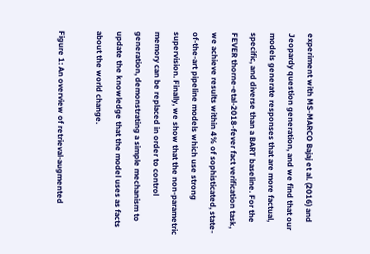experiment with MS-MARCO Bajaj et al. (2016) and Jeopardy question generation, and we find that our models generate responses that are more factual, specific, and diverse than a BART baseline. For the FEVER thorne-etal-2018-fever fact verification task, we achieve results within 4% of sophisticated, state-of-the-art pipeline models which use strong supervision. Finally, we show that the non-parametric memory can be replaced in order to control generation, demonstrating a simple mechanism to update the knowledge that the model uses as facts about the world change.

Figure 1: An overview of retrieval-augmented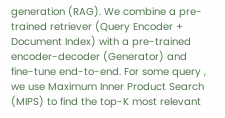generation (RAG). We combine a pre-trained retriever (Query Encoder + Document Index) with a pre-trained encoder-decoder (Generator) and fine-tune end-to-end. For some query , we use Maximum Inner Product Search (MIPS) to find the top-K most relevant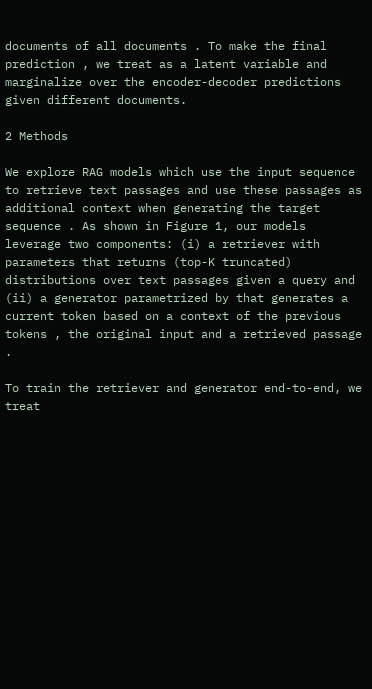documents of all documents . To make the final prediction , we treat as a latent variable and marginalize over the encoder-decoder predictions given different documents.

2 Methods

We explore RAG models which use the input sequence to retrieve text passages and use these passages as additional context when generating the target sequence . As shown in Figure 1, our models leverage two components: (i) a retriever with parameters that returns (top-K truncated) distributions over text passages given a query and (ii) a generator parametrized by that generates a current token based on a context of the previous tokens , the original input and a retrieved passage .

To train the retriever and generator end-to-end, we treat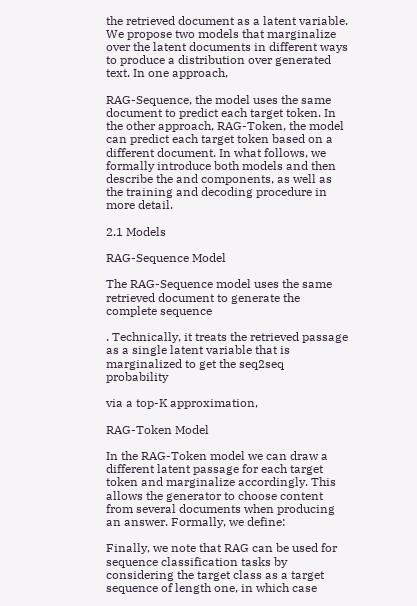the retrieved document as a latent variable. We propose two models that marginalize over the latent documents in different ways to produce a distribution over generated text. In one approach,

RAG-Sequence, the model uses the same document to predict each target token. In the other approach, RAG-Token, the model can predict each target token based on a different document. In what follows, we formally introduce both models and then describe the and components, as well as the training and decoding procedure in more detail.

2.1 Models

RAG-Sequence Model

The RAG-Sequence model uses the same retrieved document to generate the complete sequence

. Technically, it treats the retrieved passage as a single latent variable that is marginalized to get the seq2seq probability

via a top-K approximation,

RAG-Token Model

In the RAG-Token model we can draw a different latent passage for each target token and marginalize accordingly. This allows the generator to choose content from several documents when producing an answer. Formally, we define:

Finally, we note that RAG can be used for sequence classification tasks by considering the target class as a target sequence of length one, in which case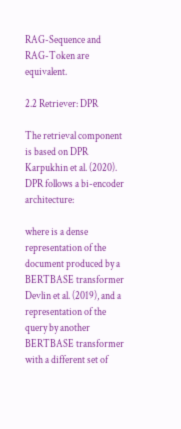RAG-Sequence and RAG-Token are equivalent.

2.2 Retriever: DPR

The retrieval component is based on DPR Karpukhin et al. (2020). DPR follows a bi-encoder architecture:

where is a dense representation of the document produced by a BERTBASE transformer Devlin et al. (2019), and a representation of the query by another BERTBASE transformer with a different set of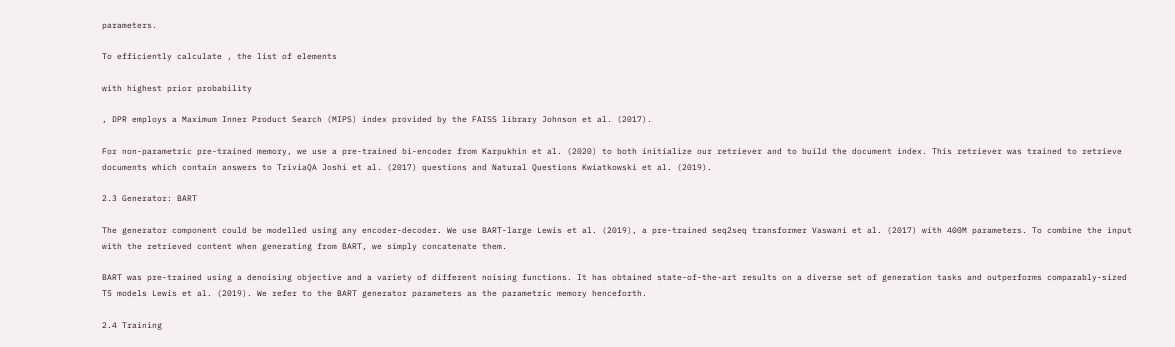parameters.

To efficiently calculate , the list of elements

with highest prior probability

, DPR employs a Maximum Inner Product Search (MIPS) index provided by the FAISS library Johnson et al. (2017).

For non-parametric pre-trained memory, we use a pre-trained bi-encoder from Karpukhin et al. (2020) to both initialize our retriever and to build the document index. This retriever was trained to retrieve documents which contain answers to TriviaQA Joshi et al. (2017) questions and Natural Questions Kwiatkowski et al. (2019).

2.3 Generator: BART

The generator component could be modelled using any encoder-decoder. We use BART-large Lewis et al. (2019), a pre-trained seq2seq transformer Vaswani et al. (2017) with 400M parameters. To combine the input with the retrieved content when generating from BART, we simply concatenate them.

BART was pre-trained using a denoising objective and a variety of different noising functions. It has obtained state-of-the-art results on a diverse set of generation tasks and outperforms comparably-sized T5 models Lewis et al. (2019). We refer to the BART generator parameters as the parametric memory henceforth.

2.4 Training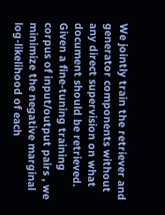We jointly train the retriever and generator components without any direct supervision on what document should be retrieved. Given a fine-tuning training corpus of input/output pairs , we minimize the negative marginal log-likelihood of each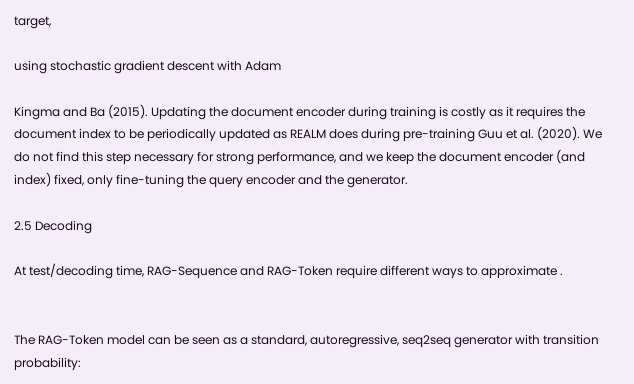target,

using stochastic gradient descent with Adam

Kingma and Ba (2015). Updating the document encoder during training is costly as it requires the document index to be periodically updated as REALM does during pre-training Guu et al. (2020). We do not find this step necessary for strong performance, and we keep the document encoder (and index) fixed, only fine-tuning the query encoder and the generator.

2.5 Decoding

At test/decoding time, RAG-Sequence and RAG-Token require different ways to approximate .


The RAG-Token model can be seen as a standard, autoregressive, seq2seq generator with transition probability: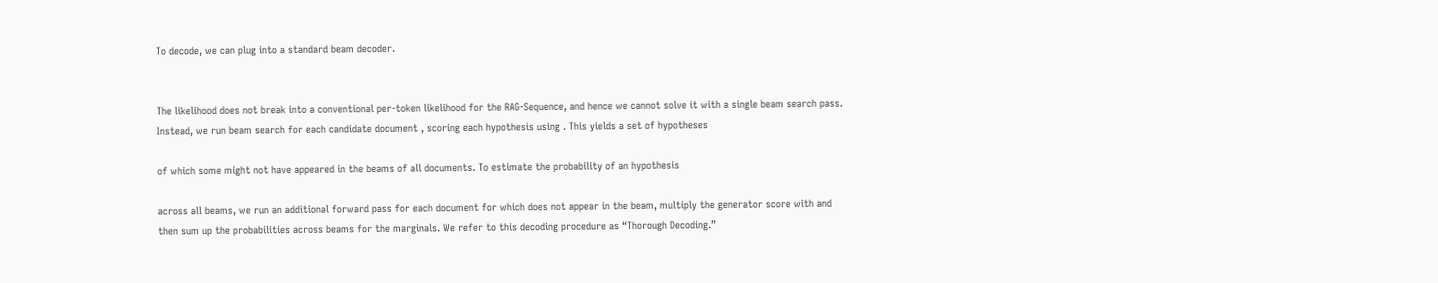To decode, we can plug into a standard beam decoder.


The likelihood does not break into a conventional per-token likelihood for the RAG-Sequence, and hence we cannot solve it with a single beam search pass. Instead, we run beam search for each candidate document , scoring each hypothesis using . This yields a set of hypotheses

of which some might not have appeared in the beams of all documents. To estimate the probability of an hypothesis

across all beams, we run an additional forward pass for each document for which does not appear in the beam, multiply the generator score with and then sum up the probabilities across beams for the marginals. We refer to this decoding procedure as “Thorough Decoding.”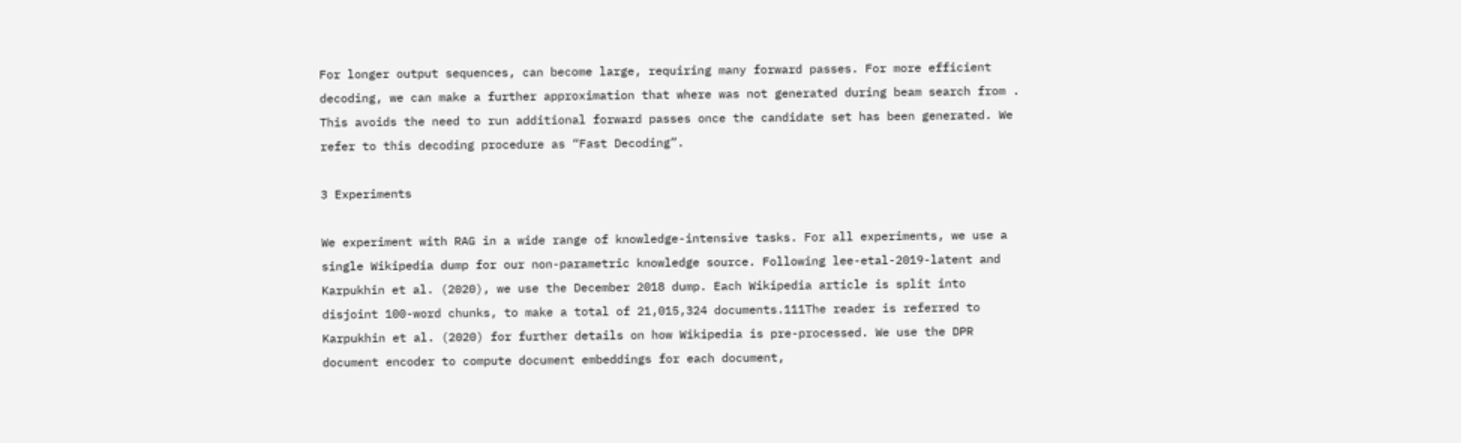For longer output sequences, can become large, requiring many forward passes. For more efficient decoding, we can make a further approximation that where was not generated during beam search from . This avoids the need to run additional forward passes once the candidate set has been generated. We refer to this decoding procedure as “Fast Decoding”.

3 Experiments

We experiment with RAG in a wide range of knowledge-intensive tasks. For all experiments, we use a single Wikipedia dump for our non-parametric knowledge source. Following lee-etal-2019-latent and Karpukhin et al. (2020), we use the December 2018 dump. Each Wikipedia article is split into disjoint 100-word chunks, to make a total of 21,015,324 documents.111The reader is referred to Karpukhin et al. (2020) for further details on how Wikipedia is pre-processed. We use the DPR document encoder to compute document embeddings for each document,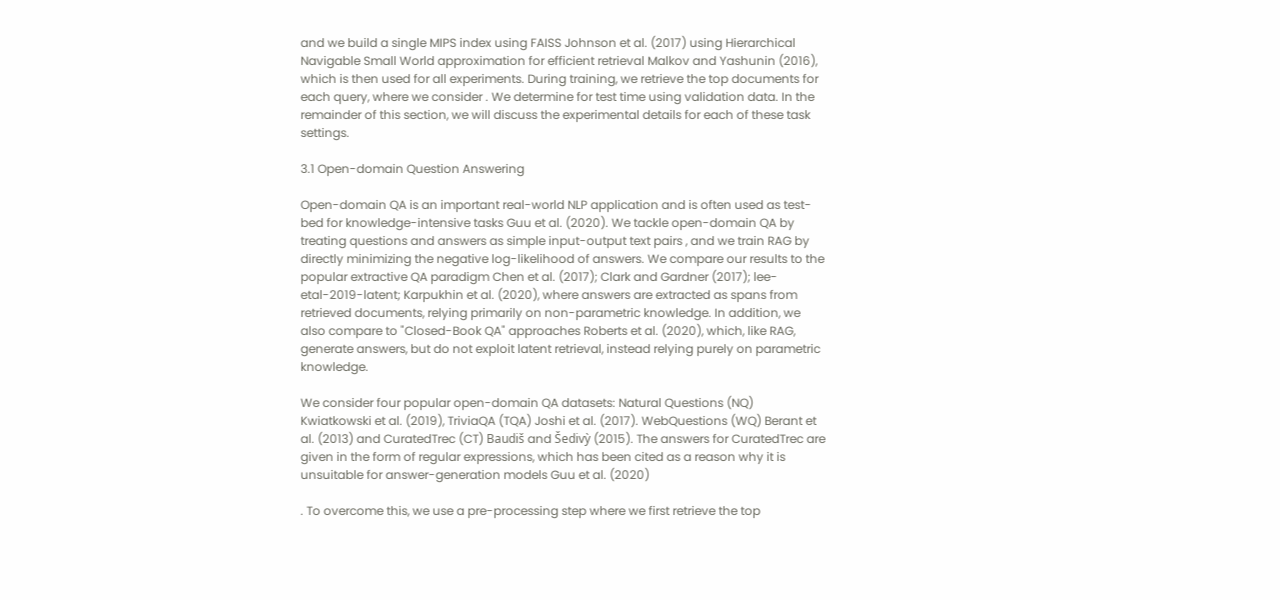and we build a single MIPS index using FAISS Johnson et al. (2017) using Hierarchical Navigable Small World approximation for efficient retrieval Malkov and Yashunin (2016), which is then used for all experiments. During training, we retrieve the top documents for each query, where we consider . We determine for test time using validation data. In the remainder of this section, we will discuss the experimental details for each of these task settings.

3.1 Open-domain Question Answering

Open-domain QA is an important real-world NLP application and is often used as test-bed for knowledge-intensive tasks Guu et al. (2020). We tackle open-domain QA by treating questions and answers as simple input-output text pairs , and we train RAG by directly minimizing the negative log-likelihood of answers. We compare our results to the popular extractive QA paradigm Chen et al. (2017); Clark and Gardner (2017); lee-etal-2019-latent; Karpukhin et al. (2020), where answers are extracted as spans from retrieved documents, relying primarily on non-parametric knowledge. In addition, we also compare to "Closed-Book QA" approaches Roberts et al. (2020), which, like RAG, generate answers, but do not exploit latent retrieval, instead relying purely on parametric knowledge.

We consider four popular open-domain QA datasets: Natural Questions (NQ) Kwiatkowski et al. (2019), TriviaQA (TQA) Joshi et al. (2017). WebQuestions (WQ) Berant et al. (2013) and CuratedTrec (CT) Baudiš and Šedivỳ (2015). The answers for CuratedTrec are given in the form of regular expressions, which has been cited as a reason why it is unsuitable for answer-generation models Guu et al. (2020)

. To overcome this, we use a pre-processing step where we first retrieve the top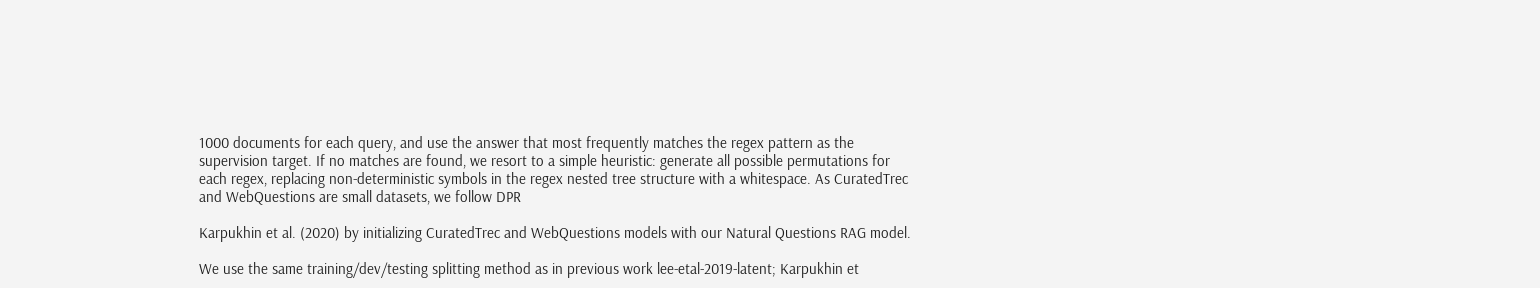1000 documents for each query, and use the answer that most frequently matches the regex pattern as the supervision target. If no matches are found, we resort to a simple heuristic: generate all possible permutations for each regex, replacing non-deterministic symbols in the regex nested tree structure with a whitespace. As CuratedTrec and WebQuestions are small datasets, we follow DPR

Karpukhin et al. (2020) by initializing CuratedTrec and WebQuestions models with our Natural Questions RAG model.

We use the same training/dev/testing splitting method as in previous work lee-etal-2019-latent; Karpukhin et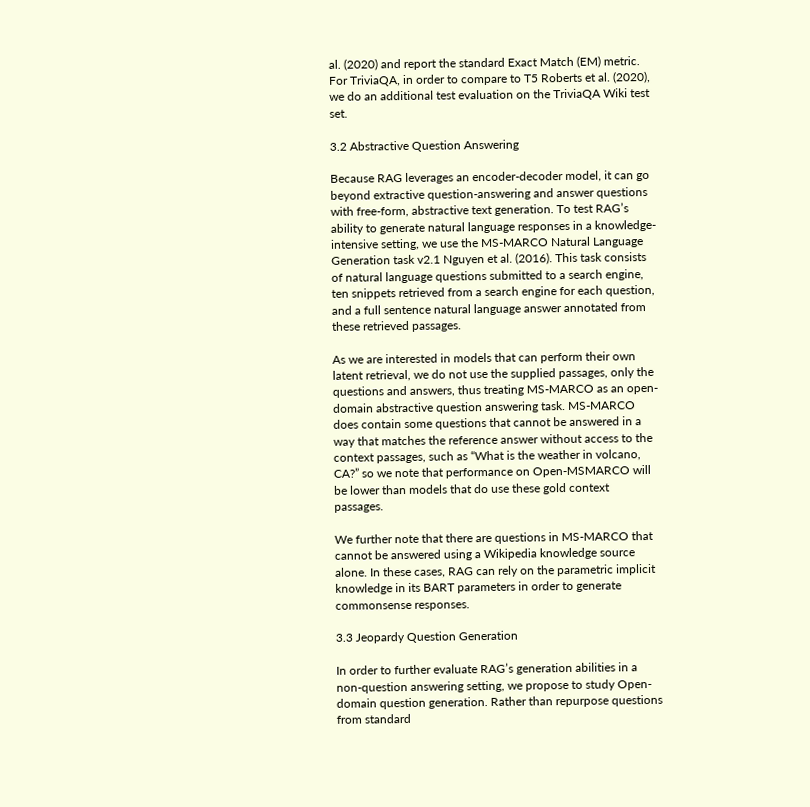al. (2020) and report the standard Exact Match (EM) metric. For TriviaQA, in order to compare to T5 Roberts et al. (2020), we do an additional test evaluation on the TriviaQA Wiki test set.

3.2 Abstractive Question Answering

Because RAG leverages an encoder-decoder model, it can go beyond extractive question-answering and answer questions with free-form, abstractive text generation. To test RAG’s ability to generate natural language responses in a knowledge-intensive setting, we use the MS-MARCO Natural Language Generation task v2.1 Nguyen et al. (2016). This task consists of natural language questions submitted to a search engine, ten snippets retrieved from a search engine for each question, and a full sentence natural language answer annotated from these retrieved passages.

As we are interested in models that can perform their own latent retrieval, we do not use the supplied passages, only the questions and answers, thus treating MS-MARCO as an open-domain abstractive question answering task. MS-MARCO does contain some questions that cannot be answered in a way that matches the reference answer without access to the context passages, such as “What is the weather in volcano, CA?” so we note that performance on Open-MSMARCO will be lower than models that do use these gold context passages.

We further note that there are questions in MS-MARCO that cannot be answered using a Wikipedia knowledge source alone. In these cases, RAG can rely on the parametric implicit knowledge in its BART parameters in order to generate commonsense responses.

3.3 Jeopardy Question Generation

In order to further evaluate RAG’s generation abilities in a non-question answering setting, we propose to study Open-domain question generation. Rather than repurpose questions from standard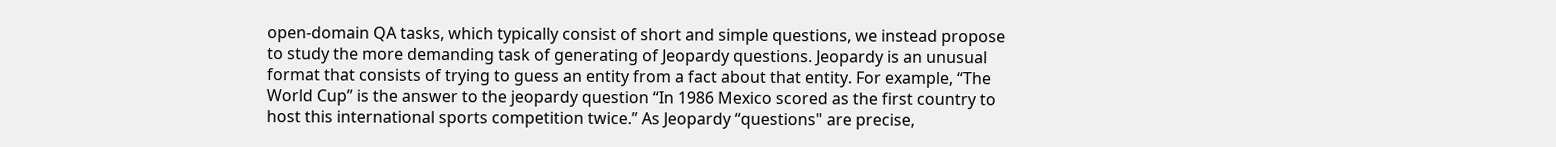open-domain QA tasks, which typically consist of short and simple questions, we instead propose to study the more demanding task of generating of Jeopardy questions. Jeopardy is an unusual format that consists of trying to guess an entity from a fact about that entity. For example, “The World Cup” is the answer to the jeopardy question “In 1986 Mexico scored as the first country to host this international sports competition twice.” As Jeopardy “questions" are precise,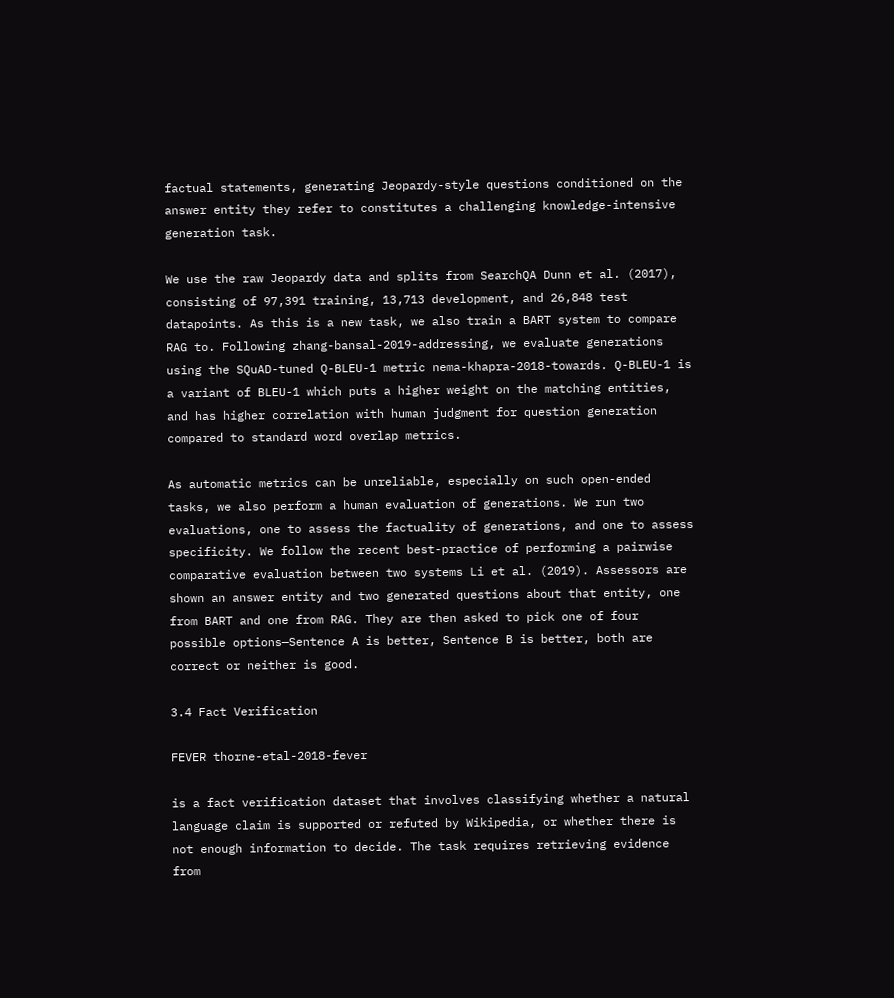factual statements, generating Jeopardy-style questions conditioned on the answer entity they refer to constitutes a challenging knowledge-intensive generation task.

We use the raw Jeopardy data and splits from SearchQA Dunn et al. (2017), consisting of 97,391 training, 13,713 development, and 26,848 test datapoints. As this is a new task, we also train a BART system to compare RAG to. Following zhang-bansal-2019-addressing, we evaluate generations using the SQuAD-tuned Q-BLEU-1 metric nema-khapra-2018-towards. Q-BLEU-1 is a variant of BLEU-1 which puts a higher weight on the matching entities, and has higher correlation with human judgment for question generation compared to standard word overlap metrics.

As automatic metrics can be unreliable, especially on such open-ended tasks, we also perform a human evaluation of generations. We run two evaluations, one to assess the factuality of generations, and one to assess specificity. We follow the recent best-practice of performing a pairwise comparative evaluation between two systems Li et al. (2019). Assessors are shown an answer entity and two generated questions about that entity, one from BART and one from RAG. They are then asked to pick one of four possible options—Sentence A is better, Sentence B is better, both are correct or neither is good.

3.4 Fact Verification

FEVER thorne-etal-2018-fever

is a fact verification dataset that involves classifying whether a natural language claim is supported or refuted by Wikipedia, or whether there is not enough information to decide. The task requires retrieving evidence from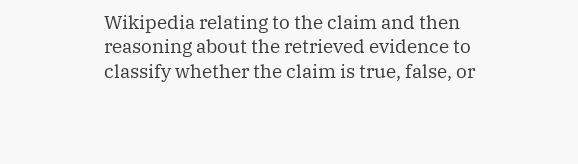Wikipedia relating to the claim and then reasoning about the retrieved evidence to classify whether the claim is true, false, or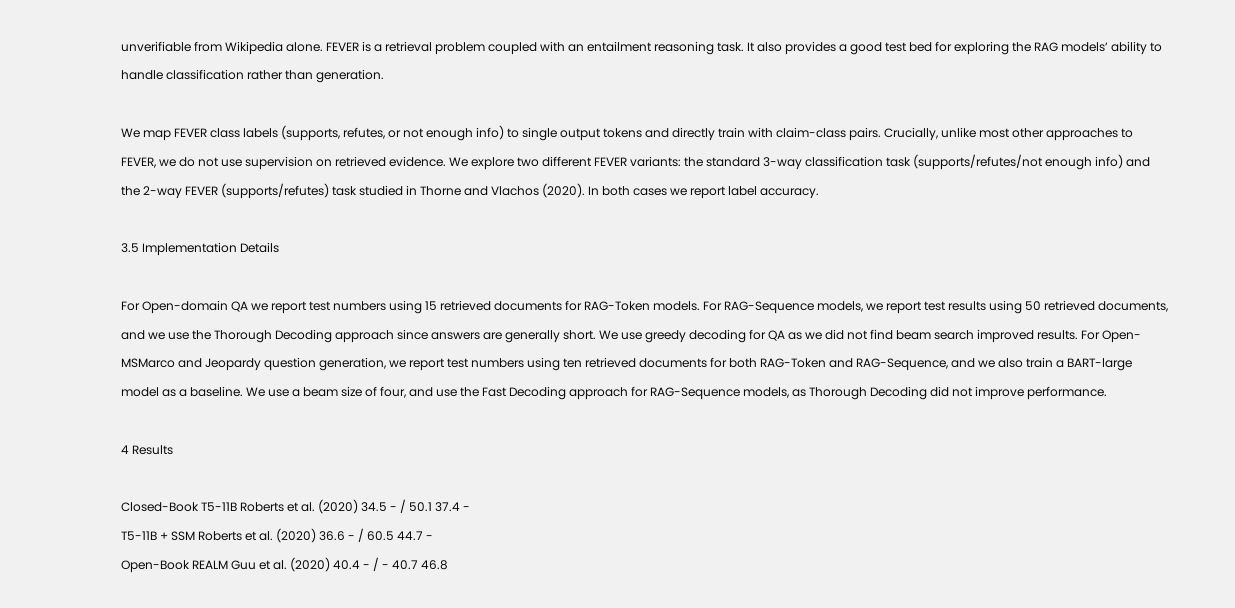unverifiable from Wikipedia alone. FEVER is a retrieval problem coupled with an entailment reasoning task. It also provides a good test bed for exploring the RAG models’ ability to handle classification rather than generation.

We map FEVER class labels (supports, refutes, or not enough info) to single output tokens and directly train with claim-class pairs. Crucially, unlike most other approaches to FEVER, we do not use supervision on retrieved evidence. We explore two different FEVER variants: the standard 3-way classification task (supports/refutes/not enough info) and the 2-way FEVER (supports/refutes) task studied in Thorne and Vlachos (2020). In both cases we report label accuracy.

3.5 Implementation Details

For Open-domain QA we report test numbers using 15 retrieved documents for RAG-Token models. For RAG-Sequence models, we report test results using 50 retrieved documents, and we use the Thorough Decoding approach since answers are generally short. We use greedy decoding for QA as we did not find beam search improved results. For Open-MSMarco and Jeopardy question generation, we report test numbers using ten retrieved documents for both RAG-Token and RAG-Sequence, and we also train a BART-large model as a baseline. We use a beam size of four, and use the Fast Decoding approach for RAG-Sequence models, as Thorough Decoding did not improve performance.

4 Results

Closed-Book T5-11B Roberts et al. (2020) 34.5 - / 50.1 37.4 -
T5-11B + SSM Roberts et al. (2020) 36.6 - / 60.5 44.7 -
Open-Book REALM Guu et al. (2020) 40.4 - / - 40.7 46.8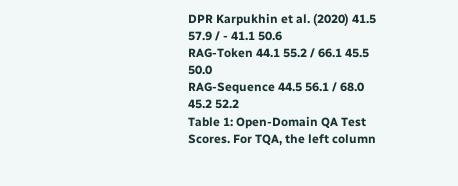DPR Karpukhin et al. (2020) 41.5 57.9 / - 41.1 50.6
RAG-Token 44.1 55.2 / 66.1 45.5 50.0
RAG-Sequence 44.5 56.1 / 68.0 45.2 52.2
Table 1: Open-Domain QA Test Scores. For TQA, the left column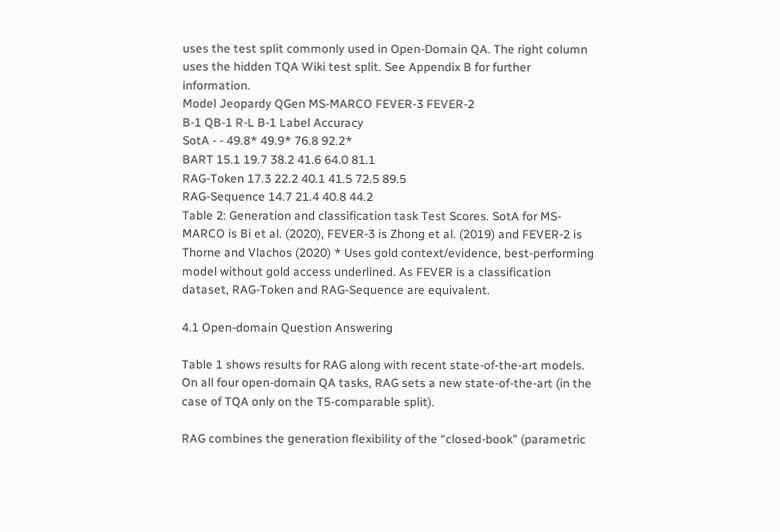uses the test split commonly used in Open-Domain QA. The right column uses the hidden TQA Wiki test split. See Appendix B for further information.
Model Jeopardy QGen MS-MARCO FEVER-3 FEVER-2
B-1 QB-1 R-L B-1 Label Accuracy
SotA - - 49.8* 49.9* 76.8 92.2*
BART 15.1 19.7 38.2 41.6 64.0 81.1
RAG-Token 17.3 22.2 40.1 41.5 72.5 89.5
RAG-Sequence 14.7 21.4 40.8 44.2
Table 2: Generation and classification task Test Scores. SotA for MS-MARCO is Bi et al. (2020), FEVER-3 is Zhong et al. (2019) and FEVER-2 is Thorne and Vlachos (2020) * Uses gold context/evidence, best-performing model without gold access underlined. As FEVER is a classification dataset, RAG-Token and RAG-Sequence are equivalent.

4.1 Open-domain Question Answering

Table 1 shows results for RAG along with recent state-of-the-art models. On all four open-domain QA tasks, RAG sets a new state-of-the-art (in the case of TQA only on the T5-comparable split).

RAG combines the generation flexibility of the “closed-book" (parametric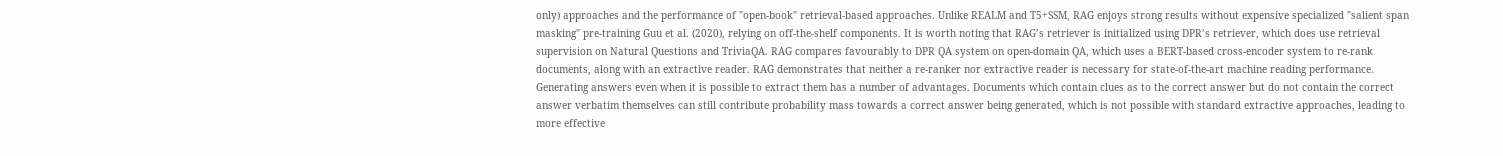only) approaches and the performance of "open-book" retrieval-based approaches. Unlike REALM and T5+SSM, RAG enjoys strong results without expensive specialized "salient span masking" pre-training Guu et al. (2020), relying on off-the-shelf components. It is worth noting that RAG’s retriever is initialized using DPR’s retriever, which does use retrieval supervision on Natural Questions and TriviaQA. RAG compares favourably to DPR QA system on open-domain QA, which uses a BERT-based cross-encoder system to re-rank documents, along with an extractive reader. RAG demonstrates that neither a re-ranker nor extractive reader is necessary for state-of-the-art machine reading performance. Generating answers even when it is possible to extract them has a number of advantages. Documents which contain clues as to the correct answer but do not contain the correct answer verbatim themselves can still contribute probability mass towards a correct answer being generated, which is not possible with standard extractive approaches, leading to more effective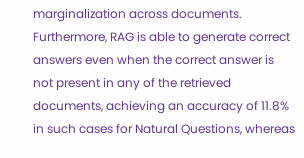marginalization across documents. Furthermore, RAG is able to generate correct answers even when the correct answer is not present in any of the retrieved documents, achieving an accuracy of 11.8% in such cases for Natural Questions, whereas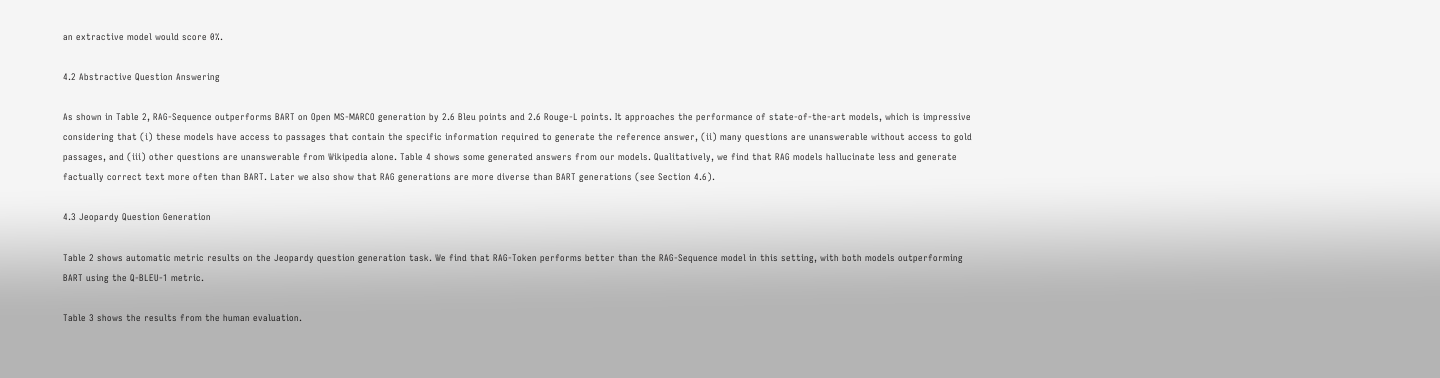an extractive model would score 0%.

4.2 Abstractive Question Answering

As shown in Table 2, RAG-Sequence outperforms BART on Open MS-MARCO generation by 2.6 Bleu points and 2.6 Rouge-L points. It approaches the performance of state-of-the-art models, which is impressive considering that (i) these models have access to passages that contain the specific information required to generate the reference answer, (ii) many questions are unanswerable without access to gold passages, and (iii) other questions are unanswerable from Wikipedia alone. Table 4 shows some generated answers from our models. Qualitatively, we find that RAG models hallucinate less and generate factually correct text more often than BART. Later we also show that RAG generations are more diverse than BART generations (see Section 4.6).

4.3 Jeopardy Question Generation

Table 2 shows automatic metric results on the Jeopardy question generation task. We find that RAG-Token performs better than the RAG-Sequence model in this setting, with both models outperforming BART using the Q-BLEU-1 metric.

Table 3 shows the results from the human evaluation.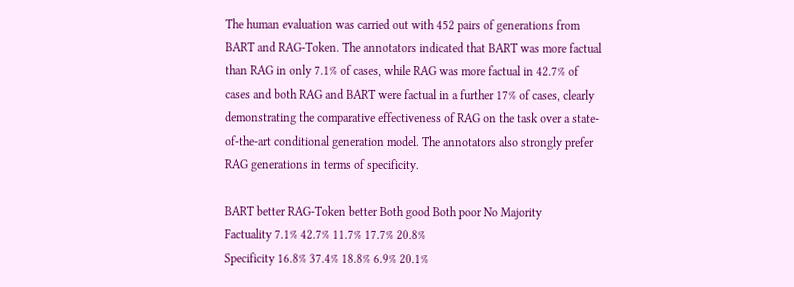The human evaluation was carried out with 452 pairs of generations from BART and RAG-Token. The annotators indicated that BART was more factual than RAG in only 7.1% of cases, while RAG was more factual in 42.7% of cases and both RAG and BART were factual in a further 17% of cases, clearly demonstrating the comparative effectiveness of RAG on the task over a state-of-the-art conditional generation model. The annotators also strongly prefer RAG generations in terms of specificity.

BART better RAG-Token better Both good Both poor No Majority
Factuality 7.1% 42.7% 11.7% 17.7% 20.8%
Specificity 16.8% 37.4% 18.8% 6.9% 20.1%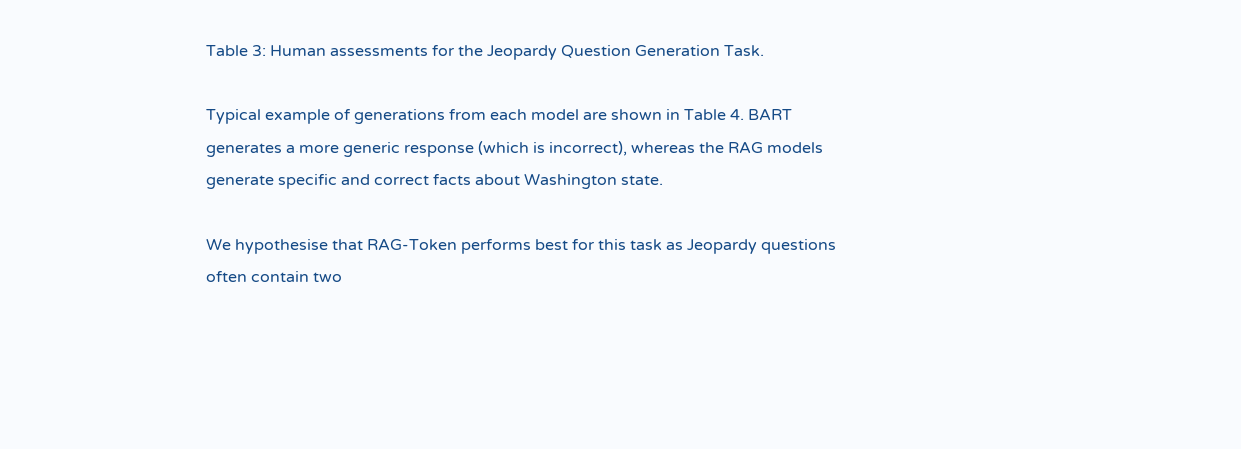Table 3: Human assessments for the Jeopardy Question Generation Task.

Typical example of generations from each model are shown in Table 4. BART generates a more generic response (which is incorrect), whereas the RAG models generate specific and correct facts about Washington state.

We hypothesise that RAG-Token performs best for this task as Jeopardy questions often contain two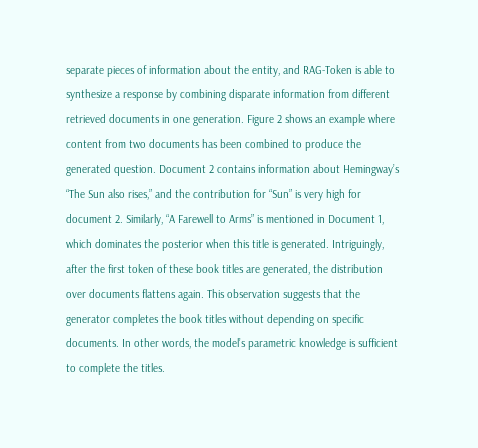separate pieces of information about the entity, and RAG-Token is able to synthesize a response by combining disparate information from different retrieved documents in one generation. Figure 2 shows an example where content from two documents has been combined to produce the generated question. Document 2 contains information about Hemingway’s “The Sun also rises,” and the contribution for “Sun” is very high for document 2. Similarly, “A Farewell to Arms” is mentioned in Document 1, which dominates the posterior when this title is generated. Intriguingly, after the first token of these book titles are generated, the distribution over documents flattens again. This observation suggests that the generator completes the book titles without depending on specific documents. In other words, the model’s parametric knowledge is sufficient to complete the titles.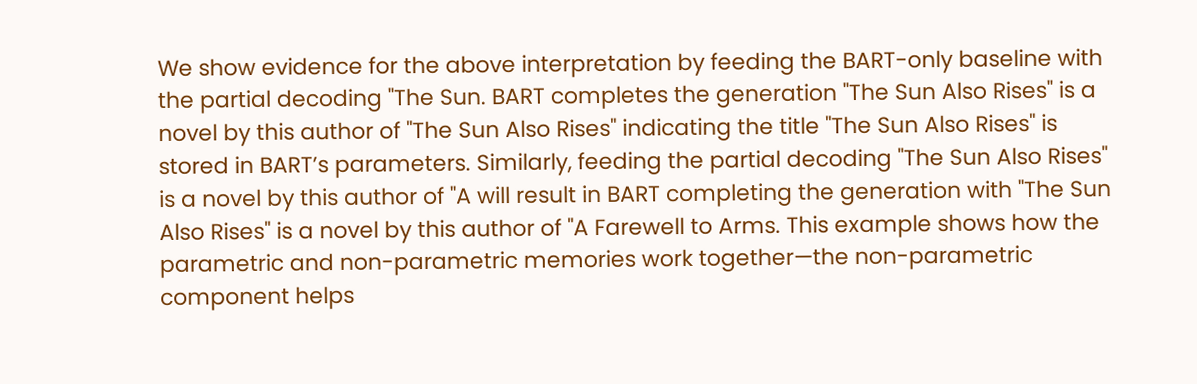We show evidence for the above interpretation by feeding the BART-only baseline with the partial decoding "The Sun. BART completes the generation "The Sun Also Rises" is a novel by this author of "The Sun Also Rises" indicating the title "The Sun Also Rises" is stored in BART’s parameters. Similarly, feeding the partial decoding "The Sun Also Rises" is a novel by this author of "A will result in BART completing the generation with "The Sun Also Rises" is a novel by this author of "A Farewell to Arms. This example shows how the parametric and non-parametric memories work together—the non-parametric component helps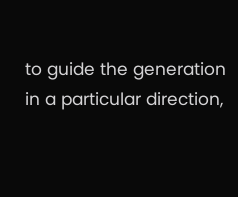to guide the generation in a particular direction,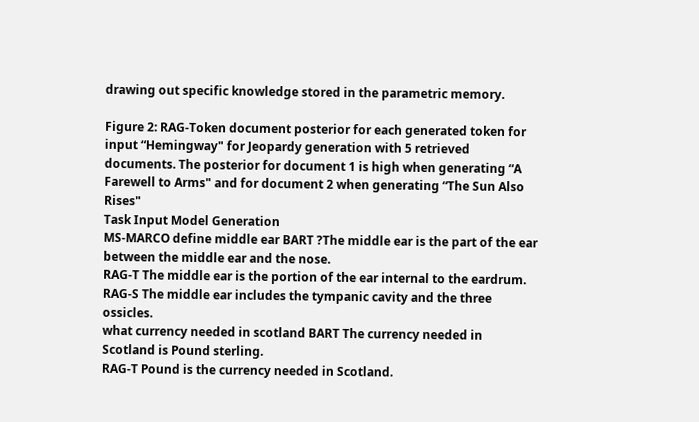drawing out specific knowledge stored in the parametric memory.

Figure 2: RAG-Token document posterior for each generated token for input “Hemingway" for Jeopardy generation with 5 retrieved documents. The posterior for document 1 is high when generating “A Farewell to Arms" and for document 2 when generating “The Sun Also Rises"
Task Input Model Generation
MS-MARCO define middle ear BART ?The middle ear is the part of the ear between the middle ear and the nose.
RAG-T The middle ear is the portion of the ear internal to the eardrum.
RAG-S The middle ear includes the tympanic cavity and the three ossicles.
what currency needed in scotland BART The currency needed in Scotland is Pound sterling.
RAG-T Pound is the currency needed in Scotland.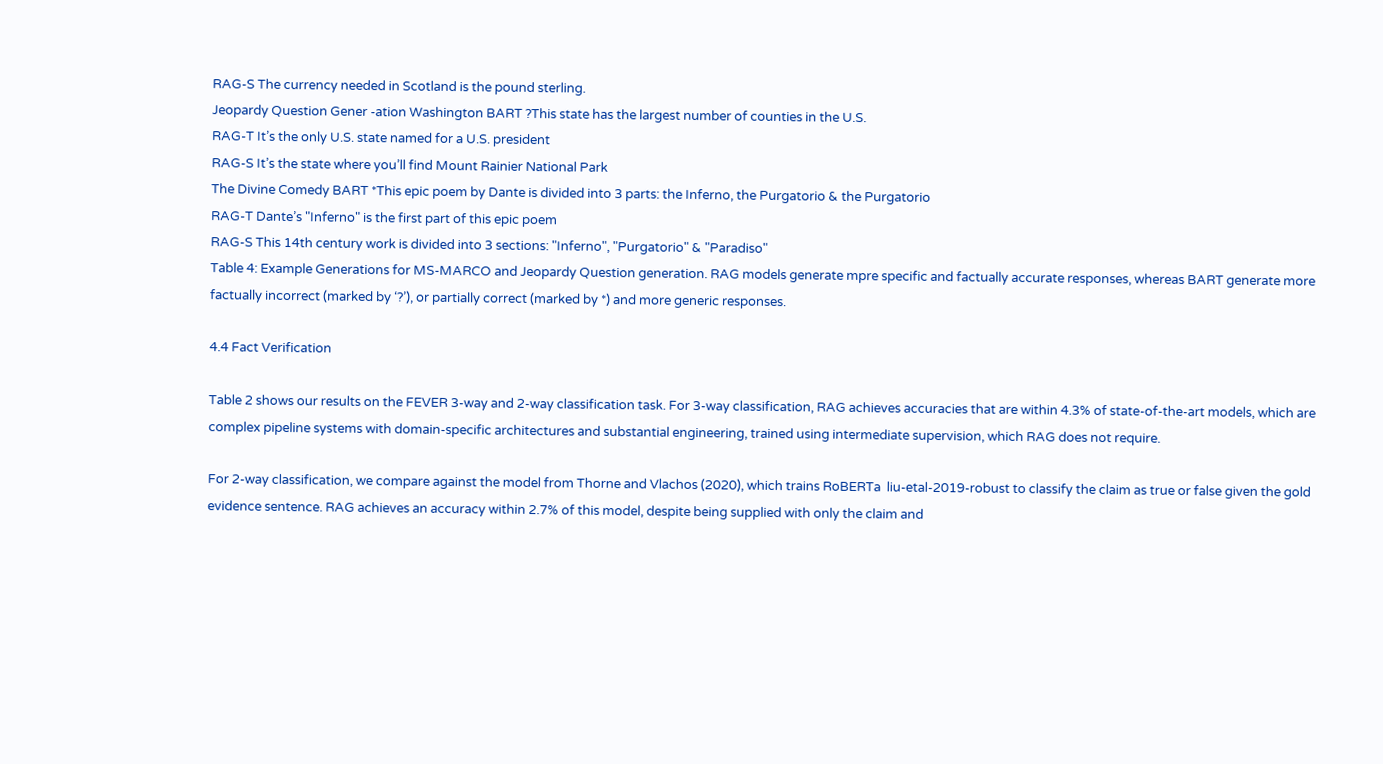RAG-S The currency needed in Scotland is the pound sterling.
Jeopardy Question Gener -ation Washington BART ?This state has the largest number of counties in the U.S.
RAG-T It’s the only U.S. state named for a U.S. president
RAG-S It’s the state where you’ll find Mount Rainier National Park
The Divine Comedy BART *This epic poem by Dante is divided into 3 parts: the Inferno, the Purgatorio & the Purgatorio
RAG-T Dante’s "Inferno" is the first part of this epic poem
RAG-S This 14th century work is divided into 3 sections: "Inferno", "Purgatorio" & "Paradiso"
Table 4: Example Generations for MS-MARCO and Jeopardy Question generation. RAG models generate mpre specific and factually accurate responses, whereas BART generate more factually incorrect (marked by ‘?’), or partially correct (marked by *) and more generic responses.

4.4 Fact Verification

Table 2 shows our results on the FEVER 3-way and 2-way classification task. For 3-way classification, RAG achieves accuracies that are within 4.3% of state-of-the-art models, which are complex pipeline systems with domain-specific architectures and substantial engineering, trained using intermediate supervision, which RAG does not require.

For 2-way classification, we compare against the model from Thorne and Vlachos (2020), which trains RoBERTa  liu-etal-2019-robust to classify the claim as true or false given the gold evidence sentence. RAG achieves an accuracy within 2.7% of this model, despite being supplied with only the claim and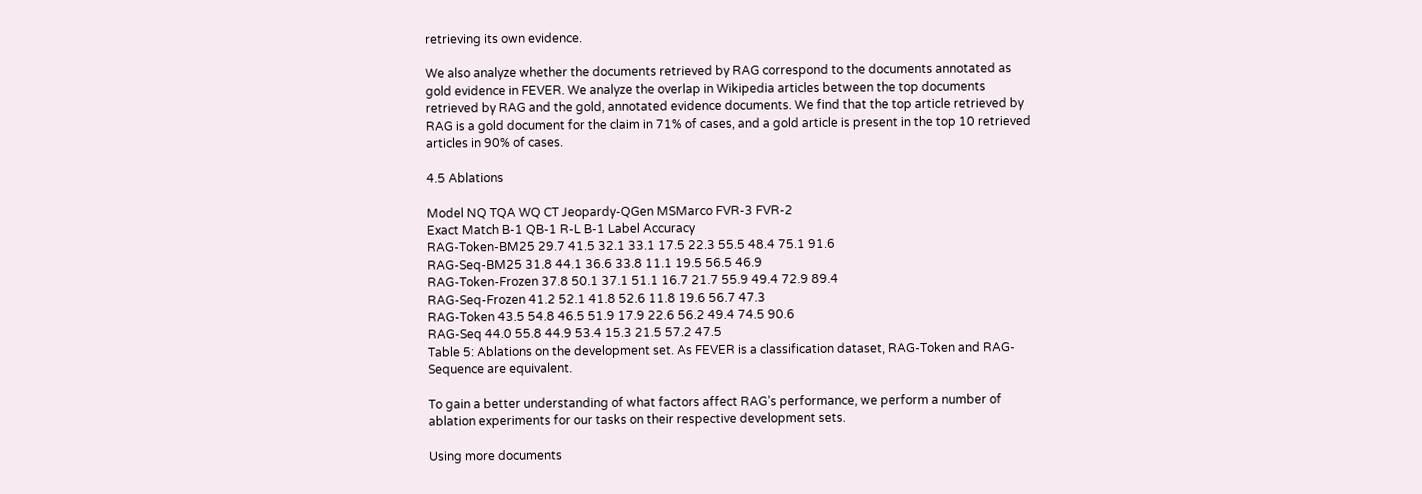retrieving its own evidence.

We also analyze whether the documents retrieved by RAG correspond to the documents annotated as gold evidence in FEVER. We analyze the overlap in Wikipedia articles between the top documents retrieved by RAG and the gold, annotated evidence documents. We find that the top article retrieved by RAG is a gold document for the claim in 71% of cases, and a gold article is present in the top 10 retrieved articles in 90% of cases.

4.5 Ablations

Model NQ TQA WQ CT Jeopardy-QGen MSMarco FVR-3 FVR-2
Exact Match B-1 QB-1 R-L B-1 Label Accuracy
RAG-Token-BM25 29.7 41.5 32.1 33.1 17.5 22.3 55.5 48.4 75.1 91.6
RAG-Seq-BM25 31.8 44.1 36.6 33.8 11.1 19.5 56.5 46.9
RAG-Token-Frozen 37.8 50.1 37.1 51.1 16.7 21.7 55.9 49.4 72.9 89.4
RAG-Seq-Frozen 41.2 52.1 41.8 52.6 11.8 19.6 56.7 47.3
RAG-Token 43.5 54.8 46.5 51.9 17.9 22.6 56.2 49.4 74.5 90.6
RAG-Seq 44.0 55.8 44.9 53.4 15.3 21.5 57.2 47.5
Table 5: Ablations on the development set. As FEVER is a classification dataset, RAG-Token and RAG-Sequence are equivalent.

To gain a better understanding of what factors affect RAG’s performance, we perform a number of ablation experiments for our tasks on their respective development sets.

Using more documents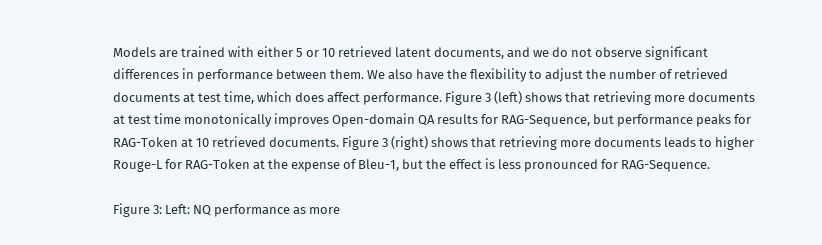Models are trained with either 5 or 10 retrieved latent documents, and we do not observe significant differences in performance between them. We also have the flexibility to adjust the number of retrieved documents at test time, which does affect performance. Figure 3 (left) shows that retrieving more documents at test time monotonically improves Open-domain QA results for RAG-Sequence, but performance peaks for RAG-Token at 10 retrieved documents. Figure 3 (right) shows that retrieving more documents leads to higher Rouge-L for RAG-Token at the expense of Bleu-1, but the effect is less pronounced for RAG-Sequence.

Figure 3: Left: NQ performance as more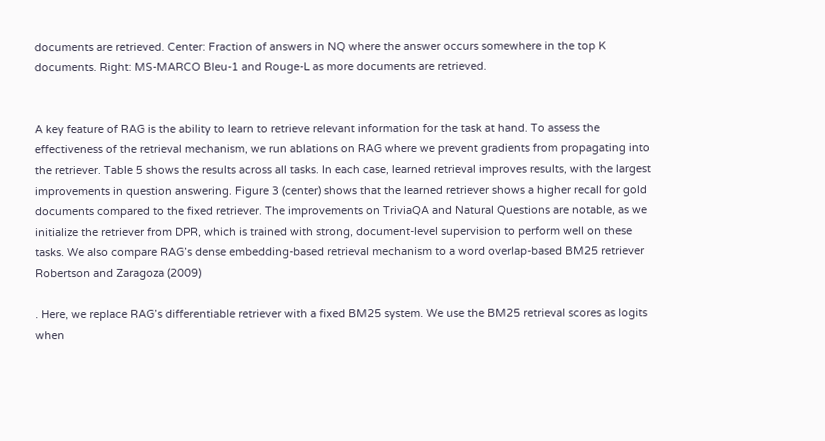documents are retrieved. Center: Fraction of answers in NQ where the answer occurs somewhere in the top K documents. Right: MS-MARCO Bleu-1 and Rouge-L as more documents are retrieved.


A key feature of RAG is the ability to learn to retrieve relevant information for the task at hand. To assess the effectiveness of the retrieval mechanism, we run ablations on RAG where we prevent gradients from propagating into the retriever. Table 5 shows the results across all tasks. In each case, learned retrieval improves results, with the largest improvements in question answering. Figure 3 (center) shows that the learned retriever shows a higher recall for gold documents compared to the fixed retriever. The improvements on TriviaQA and Natural Questions are notable, as we initialize the retriever from DPR, which is trained with strong, document-level supervision to perform well on these tasks. We also compare RAG’s dense embedding-based retrieval mechanism to a word overlap-based BM25 retriever Robertson and Zaragoza (2009)

. Here, we replace RAG’s differentiable retriever with a fixed BM25 system. We use the BM25 retrieval scores as logits when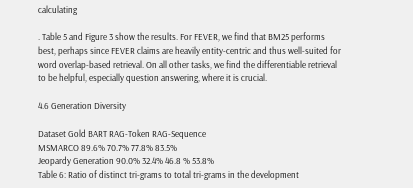calculating

. Table 5 and Figure 3 show the results. For FEVER, we find that BM25 performs best, perhaps since FEVER claims are heavily entity-centric and thus well-suited for word overlap-based retrieval. On all other tasks, we find the differentiable retrieval to be helpful, especially question answering, where it is crucial.

4.6 Generation Diversity

Dataset Gold BART RAG-Token RAG-Sequence
MSMARCO 89.6% 70.7% 77.8% 83.5%
Jeopardy Generation 90.0% 32.4% 46.8 % 53.8%
Table 6: Ratio of distinct tri-grams to total tri-grams in the development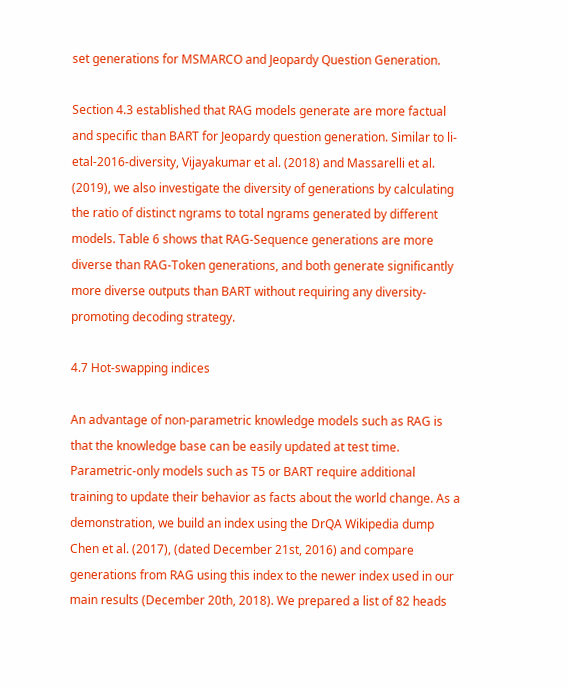set generations for MSMARCO and Jeopardy Question Generation.

Section 4.3 established that RAG models generate are more factual and specific than BART for Jeopardy question generation. Similar to li-etal-2016-diversity, Vijayakumar et al. (2018) and Massarelli et al. (2019), we also investigate the diversity of generations by calculating the ratio of distinct ngrams to total ngrams generated by different models. Table 6 shows that RAG-Sequence generations are more diverse than RAG-Token generations, and both generate significantly more diverse outputs than BART without requiring any diversity-promoting decoding strategy.

4.7 Hot-swapping indices

An advantage of non-parametric knowledge models such as RAG is that the knowledge base can be easily updated at test time. Parametric-only models such as T5 or BART require additional training to update their behavior as facts about the world change. As a demonstration, we build an index using the DrQA Wikipedia dump Chen et al. (2017), (dated December 21st, 2016) and compare generations from RAG using this index to the newer index used in our main results (December 20th, 2018). We prepared a list of 82 heads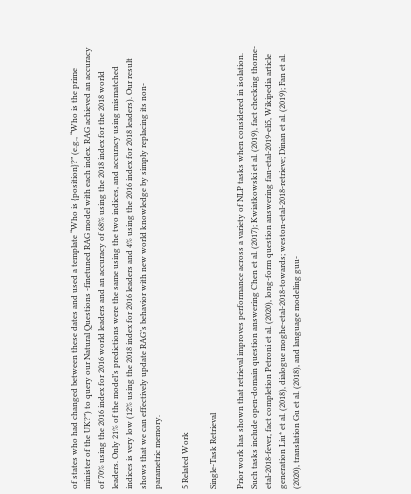of states who had changed between these dates and used a template “Who is {position}?” (e.g., “Who is the prime minister of the UK?”) to query our Natural Questions -finetuned RAG model with each index. RAG achieved an accuracy of 70% using the 2016 index for 2016 world leaders and an accuracy of 68% using the 2018 index for the 2018 world leaders. Only 21% of the model’s predictions were the same using the two indices, and accuracy using mismatched indices is very low (12% using the 2018 index for 2016 leaders and 4% using the 2016 index for 2018 leaders). Our result shows that we can effectively update RAG’s behavior with new world knowledge by simply replacing its non-parametric memory.

5 Related Work

Single-Task Retrieval

Prior work has shown that retrieval improves performance across a variety of NLP tasks when considered in isolation. Such tasks include open-domain question answering Chen et al. (2017); Kwiatkowski et al. (2019), fact checking thorne-etal-2018-fever, fact completion Petroni et al. (2020), long-form question answering fan-etal-2019-eli5, Wikipedia article generation Liu* et al. (2018), dialogue moghe-etal-2018-towards; weston-etal-2018-retrieve; Dinan et al. (2019); Fan et al. (2020), translation Gu et al. (2018), and language modeling guu-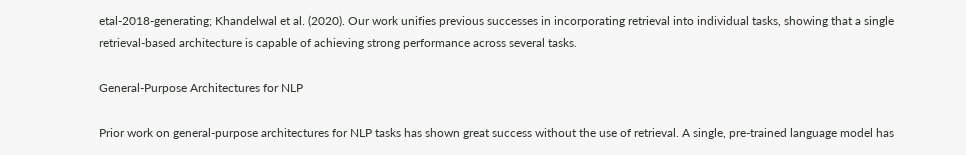etal-2018-generating; Khandelwal et al. (2020). Our work unifies previous successes in incorporating retrieval into individual tasks, showing that a single retrieval-based architecture is capable of achieving strong performance across several tasks.

General-Purpose Architectures for NLP

Prior work on general-purpose architectures for NLP tasks has shown great success without the use of retrieval. A single, pre-trained language model has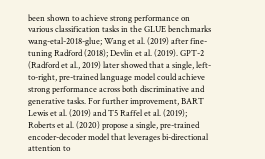been shown to achieve strong performance on various classification tasks in the GLUE benchmarks wang-etal-2018-glue; Wang et al. (2019) after fine-tuning Radford (2018); Devlin et al. (2019). GPT-2 (Radford et al., 2019) later showed that a single, left-to-right, pre-trained language model could achieve strong performance across both discriminative and generative tasks. For further improvement, BART Lewis et al. (2019) and T5 Raffel et al. (2019); Roberts et al. (2020) propose a single, pre-trained encoder-decoder model that leverages bi-directional attention to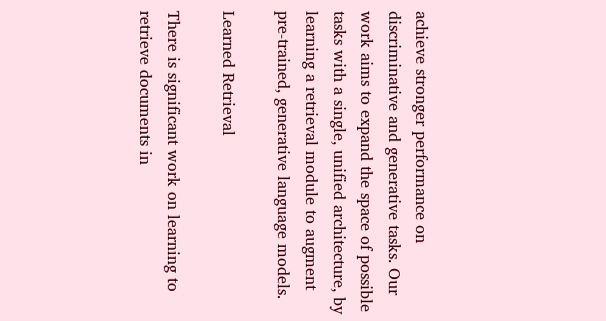achieve stronger performance on discriminative and generative tasks. Our work aims to expand the space of possible tasks with a single, unified architecture, by learning a retrieval module to augment pre-trained, generative language models.

Learned Retrieval

There is significant work on learning to retrieve documents in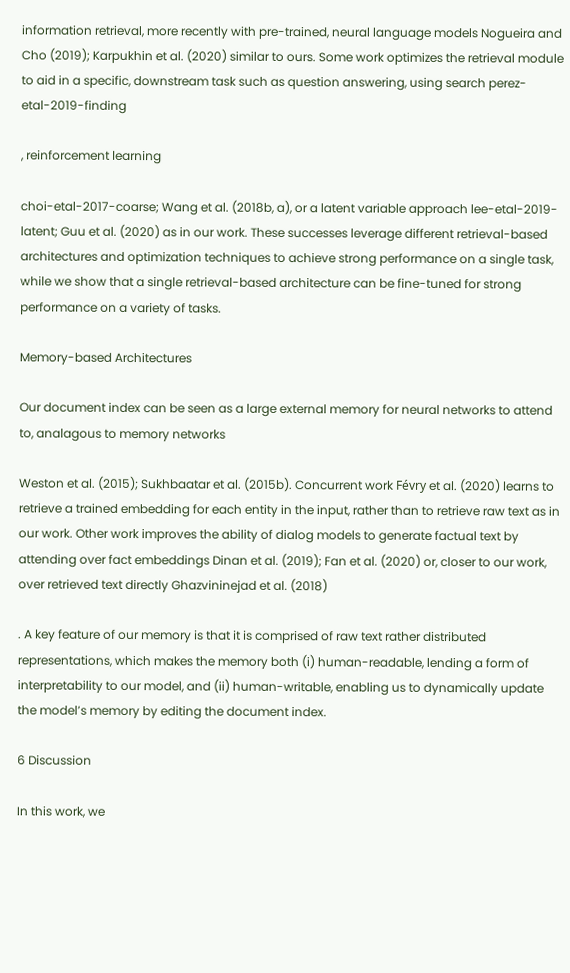information retrieval, more recently with pre-trained, neural language models Nogueira and Cho (2019); Karpukhin et al. (2020) similar to ours. Some work optimizes the retrieval module to aid in a specific, downstream task such as question answering, using search perez-etal-2019-finding

, reinforcement learning

choi-etal-2017-coarse; Wang et al. (2018b, a), or a latent variable approach lee-etal-2019-latent; Guu et al. (2020) as in our work. These successes leverage different retrieval-based architectures and optimization techniques to achieve strong performance on a single task, while we show that a single retrieval-based architecture can be fine-tuned for strong performance on a variety of tasks.

Memory-based Architectures

Our document index can be seen as a large external memory for neural networks to attend to, analagous to memory networks

Weston et al. (2015); Sukhbaatar et al. (2015b). Concurrent work Févry et al. (2020) learns to retrieve a trained embedding for each entity in the input, rather than to retrieve raw text as in our work. Other work improves the ability of dialog models to generate factual text by attending over fact embeddings Dinan et al. (2019); Fan et al. (2020) or, closer to our work, over retrieved text directly Ghazvininejad et al. (2018)

. A key feature of our memory is that it is comprised of raw text rather distributed representations, which makes the memory both (i) human-readable, lending a form of interpretability to our model, and (ii) human-writable, enabling us to dynamically update the model’s memory by editing the document index.

6 Discussion

In this work, we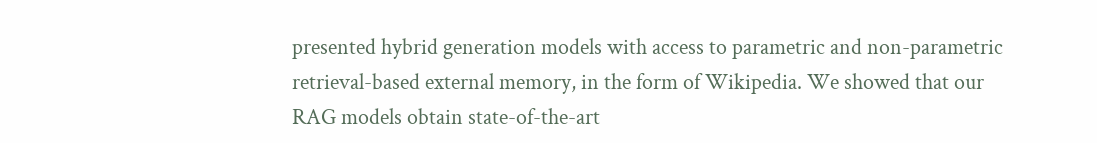presented hybrid generation models with access to parametric and non-parametric retrieval-based external memory, in the form of Wikipedia. We showed that our RAG models obtain state-of-the-art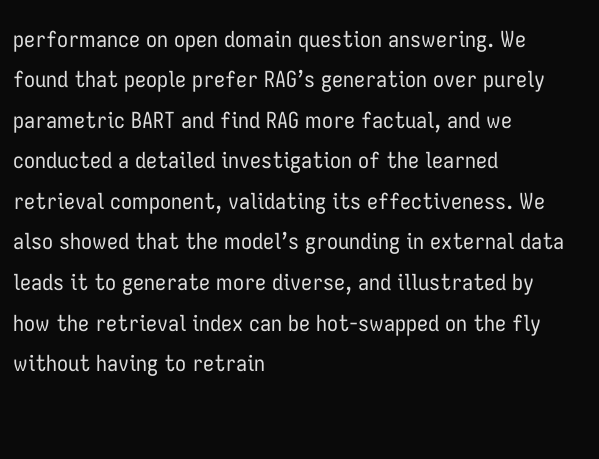performance on open domain question answering. We found that people prefer RAG’s generation over purely parametric BART and find RAG more factual, and we conducted a detailed investigation of the learned retrieval component, validating its effectiveness. We also showed that the model’s grounding in external data leads it to generate more diverse, and illustrated by how the retrieval index can be hot-swapped on the fly without having to retrain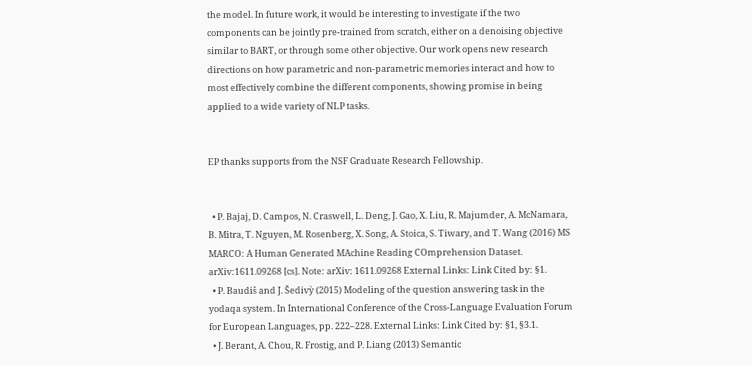the model. In future work, it would be interesting to investigate if the two components can be jointly pre-trained from scratch, either on a denoising objective similar to BART, or through some other objective. Our work opens new research directions on how parametric and non-parametric memories interact and how to most effectively combine the different components, showing promise in being applied to a wide variety of NLP tasks.


EP thanks supports from the NSF Graduate Research Fellowship.


  • P. Bajaj, D. Campos, N. Craswell, L. Deng, J. Gao, X. Liu, R. Majumder, A. McNamara, B. Mitra, T. Nguyen, M. Rosenberg, X. Song, A. Stoica, S. Tiwary, and T. Wang (2016) MS MARCO: A Human Generated MAchine Reading COmprehension Dataset. arXiv:1611.09268 [cs]. Note: arXiv: 1611.09268 External Links: Link Cited by: §1.
  • P. Baudiš and J. Šedivỳ (2015) Modeling of the question answering task in the yodaqa system. In International Conference of the Cross-Language Evaluation Forum for European Languages, pp. 222–228. External Links: Link Cited by: §1, §3.1.
  • J. Berant, A. Chou, R. Frostig, and P. Liang (2013) Semantic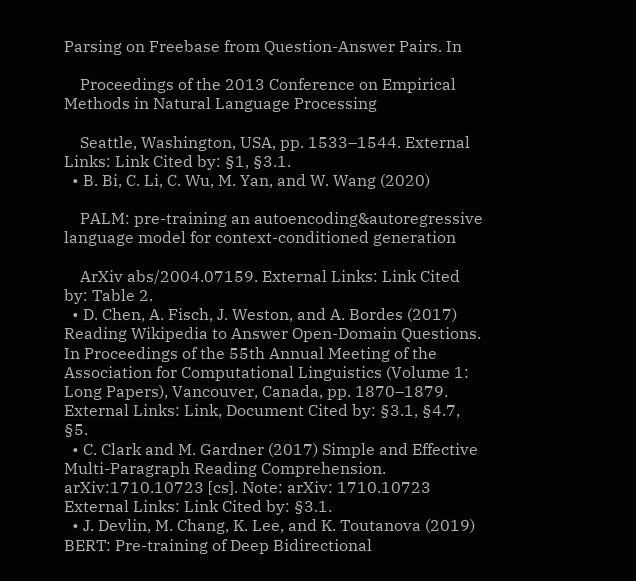Parsing on Freebase from Question-Answer Pairs. In

    Proceedings of the 2013 Conference on Empirical Methods in Natural Language Processing

    Seattle, Washington, USA, pp. 1533–1544. External Links: Link Cited by: §1, §3.1.
  • B. Bi, C. Li, C. Wu, M. Yan, and W. Wang (2020)

    PALM: pre-training an autoencoding&autoregressive language model for context-conditioned generation

    ArXiv abs/2004.07159. External Links: Link Cited by: Table 2.
  • D. Chen, A. Fisch, J. Weston, and A. Bordes (2017) Reading Wikipedia to Answer Open-Domain Questions. In Proceedings of the 55th Annual Meeting of the Association for Computational Linguistics (Volume 1: Long Papers), Vancouver, Canada, pp. 1870–1879. External Links: Link, Document Cited by: §3.1, §4.7, §5.
  • C. Clark and M. Gardner (2017) Simple and Effective Multi-Paragraph Reading Comprehension. arXiv:1710.10723 [cs]. Note: arXiv: 1710.10723 External Links: Link Cited by: §3.1.
  • J. Devlin, M. Chang, K. Lee, and K. Toutanova (2019) BERT: Pre-training of Deep Bidirectional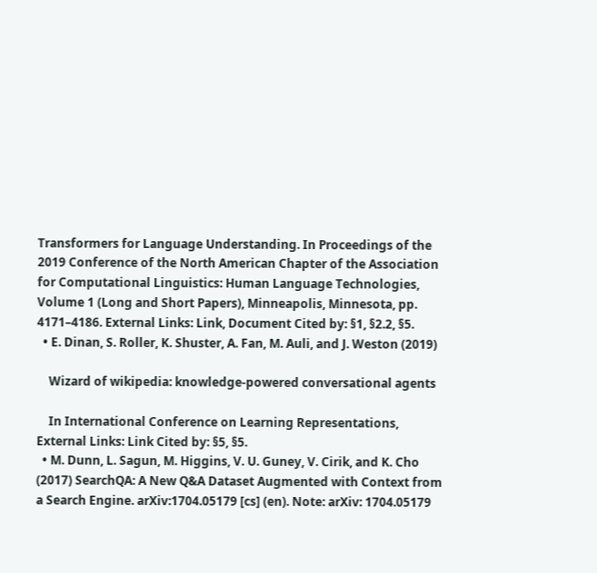Transformers for Language Understanding. In Proceedings of the 2019 Conference of the North American Chapter of the Association for Computational Linguistics: Human Language Technologies, Volume 1 (Long and Short Papers), Minneapolis, Minnesota, pp. 4171–4186. External Links: Link, Document Cited by: §1, §2.2, §5.
  • E. Dinan, S. Roller, K. Shuster, A. Fan, M. Auli, and J. Weston (2019)

    Wizard of wikipedia: knowledge-powered conversational agents

    In International Conference on Learning Representations, External Links: Link Cited by: §5, §5.
  • M. Dunn, L. Sagun, M. Higgins, V. U. Guney, V. Cirik, and K. Cho (2017) SearchQA: A New Q&A Dataset Augmented with Context from a Search Engine. arXiv:1704.05179 [cs] (en). Note: arXiv: 1704.05179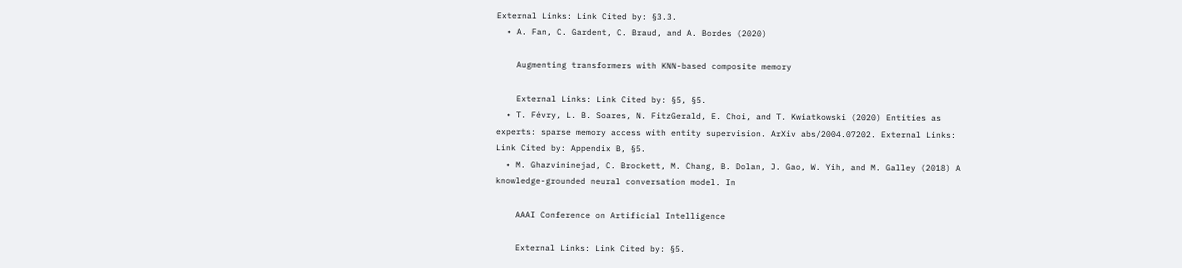External Links: Link Cited by: §3.3.
  • A. Fan, C. Gardent, C. Braud, and A. Bordes (2020)

    Augmenting transformers with KNN-based composite memory

    External Links: Link Cited by: §5, §5.
  • T. Févry, L. B. Soares, N. FitzGerald, E. Choi, and T. Kwiatkowski (2020) Entities as experts: sparse memory access with entity supervision. ArXiv abs/2004.07202. External Links: Link Cited by: Appendix B, §5.
  • M. Ghazvininejad, C. Brockett, M. Chang, B. Dolan, J. Gao, W. Yih, and M. Galley (2018) A knowledge-grounded neural conversation model. In

    AAAI Conference on Artificial Intelligence

    External Links: Link Cited by: §5.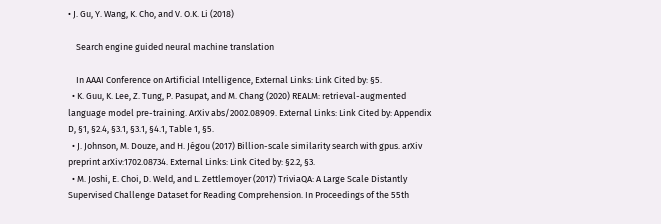• J. Gu, Y. Wang, K. Cho, and V. O.K. Li (2018)

    Search engine guided neural machine translation

    In AAAI Conference on Artificial Intelligence, External Links: Link Cited by: §5.
  • K. Guu, K. Lee, Z. Tung, P. Pasupat, and M. Chang (2020) REALM: retrieval-augmented language model pre-training. ArXiv abs/2002.08909. External Links: Link Cited by: Appendix D, §1, §2.4, §3.1, §3.1, §4.1, Table 1, §5.
  • J. Johnson, M. Douze, and H. Jégou (2017) Billion-scale similarity search with gpus. arXiv preprint arXiv:1702.08734. External Links: Link Cited by: §2.2, §3.
  • M. Joshi, E. Choi, D. Weld, and L. Zettlemoyer (2017) TriviaQA: A Large Scale Distantly Supervised Challenge Dataset for Reading Comprehension. In Proceedings of the 55th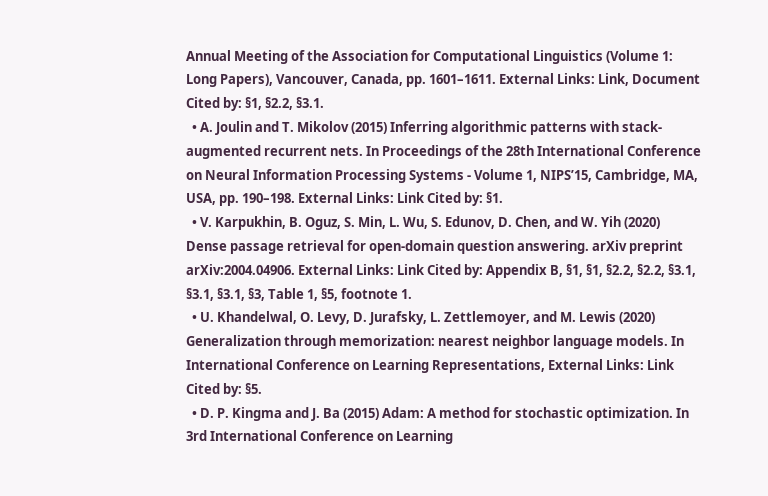Annual Meeting of the Association for Computational Linguistics (Volume 1: Long Papers), Vancouver, Canada, pp. 1601–1611. External Links: Link, Document Cited by: §1, §2.2, §3.1.
  • A. Joulin and T. Mikolov (2015) Inferring algorithmic patterns with stack-augmented recurrent nets. In Proceedings of the 28th International Conference on Neural Information Processing Systems - Volume 1, NIPS’15, Cambridge, MA, USA, pp. 190–198. External Links: Link Cited by: §1.
  • V. Karpukhin, B. Oguz, S. Min, L. Wu, S. Edunov, D. Chen, and W. Yih (2020) Dense passage retrieval for open-domain question answering. arXiv preprint arXiv:2004.04906. External Links: Link Cited by: Appendix B, §1, §1, §2.2, §2.2, §3.1, §3.1, §3.1, §3, Table 1, §5, footnote 1.
  • U. Khandelwal, O. Levy, D. Jurafsky, L. Zettlemoyer, and M. Lewis (2020) Generalization through memorization: nearest neighbor language models. In International Conference on Learning Representations, External Links: Link Cited by: §5.
  • D. P. Kingma and J. Ba (2015) Adam: A method for stochastic optimization. In 3rd International Conference on Learning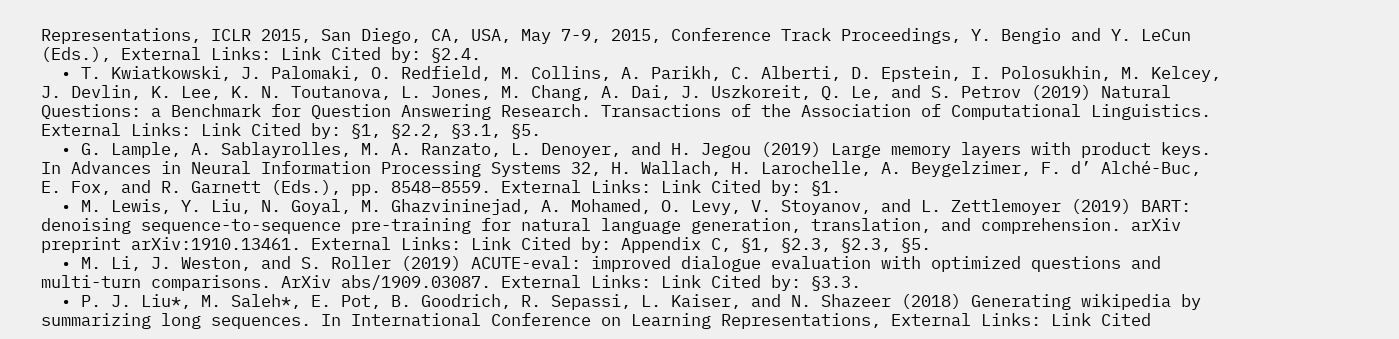Representations, ICLR 2015, San Diego, CA, USA, May 7-9, 2015, Conference Track Proceedings, Y. Bengio and Y. LeCun (Eds.), External Links: Link Cited by: §2.4.
  • T. Kwiatkowski, J. Palomaki, O. Redfield, M. Collins, A. Parikh, C. Alberti, D. Epstein, I. Polosukhin, M. Kelcey, J. Devlin, K. Lee, K. N. Toutanova, L. Jones, M. Chang, A. Dai, J. Uszkoreit, Q. Le, and S. Petrov (2019) Natural Questions: a Benchmark for Question Answering Research. Transactions of the Association of Computational Linguistics. External Links: Link Cited by: §1, §2.2, §3.1, §5.
  • G. Lample, A. Sablayrolles, M. A. Ranzato, L. Denoyer, and H. Jegou (2019) Large memory layers with product keys. In Advances in Neural Information Processing Systems 32, H. Wallach, H. Larochelle, A. Beygelzimer, F. d’ Alché-Buc, E. Fox, and R. Garnett (Eds.), pp. 8548–8559. External Links: Link Cited by: §1.
  • M. Lewis, Y. Liu, N. Goyal, M. Ghazvininejad, A. Mohamed, O. Levy, V. Stoyanov, and L. Zettlemoyer (2019) BART: denoising sequence-to-sequence pre-training for natural language generation, translation, and comprehension. arXiv preprint arXiv:1910.13461. External Links: Link Cited by: Appendix C, §1, §2.3, §2.3, §5.
  • M. Li, J. Weston, and S. Roller (2019) ACUTE-eval: improved dialogue evaluation with optimized questions and multi-turn comparisons. ArXiv abs/1909.03087. External Links: Link Cited by: §3.3.
  • P. J. Liu*, M. Saleh*, E. Pot, B. Goodrich, R. Sepassi, L. Kaiser, and N. Shazeer (2018) Generating wikipedia by summarizing long sequences. In International Conference on Learning Representations, External Links: Link Cited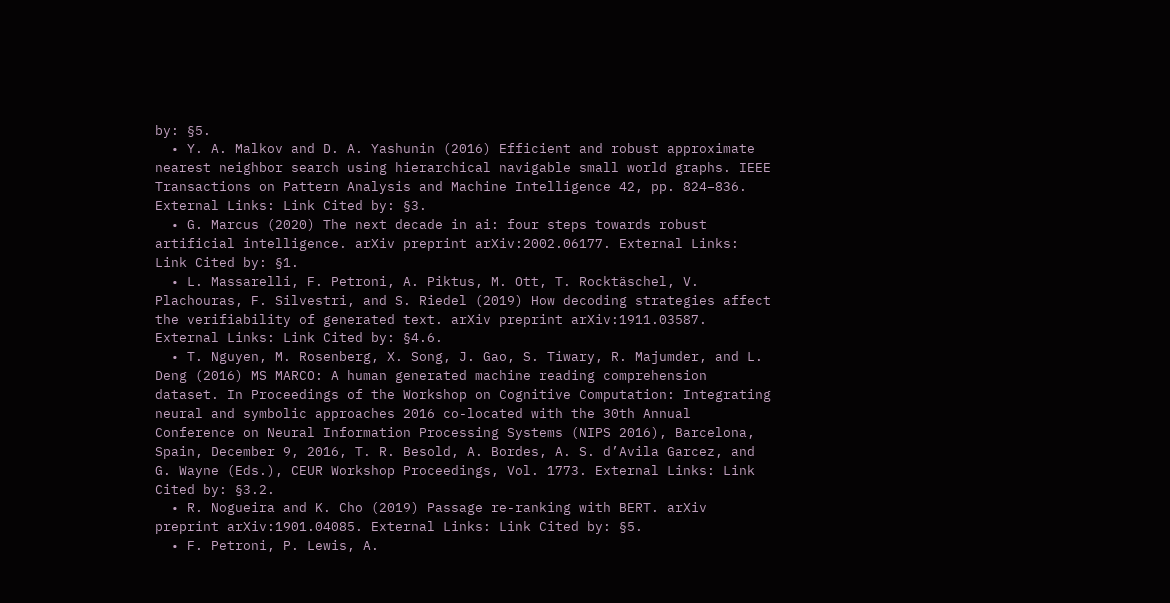by: §5.
  • Y. A. Malkov and D. A. Yashunin (2016) Efficient and robust approximate nearest neighbor search using hierarchical navigable small world graphs. IEEE Transactions on Pattern Analysis and Machine Intelligence 42, pp. 824–836. External Links: Link Cited by: §3.
  • G. Marcus (2020) The next decade in ai: four steps towards robust artificial intelligence. arXiv preprint arXiv:2002.06177. External Links: Link Cited by: §1.
  • L. Massarelli, F. Petroni, A. Piktus, M. Ott, T. Rocktäschel, V. Plachouras, F. Silvestri, and S. Riedel (2019) How decoding strategies affect the verifiability of generated text. arXiv preprint arXiv:1911.03587. External Links: Link Cited by: §4.6.
  • T. Nguyen, M. Rosenberg, X. Song, J. Gao, S. Tiwary, R. Majumder, and L. Deng (2016) MS MARCO: A human generated machine reading comprehension dataset. In Proceedings of the Workshop on Cognitive Computation: Integrating neural and symbolic approaches 2016 co-located with the 30th Annual Conference on Neural Information Processing Systems (NIPS 2016), Barcelona, Spain, December 9, 2016, T. R. Besold, A. Bordes, A. S. d’Avila Garcez, and G. Wayne (Eds.), CEUR Workshop Proceedings, Vol. 1773. External Links: Link Cited by: §3.2.
  • R. Nogueira and K. Cho (2019) Passage re-ranking with BERT. arXiv preprint arXiv:1901.04085. External Links: Link Cited by: §5.
  • F. Petroni, P. Lewis, A.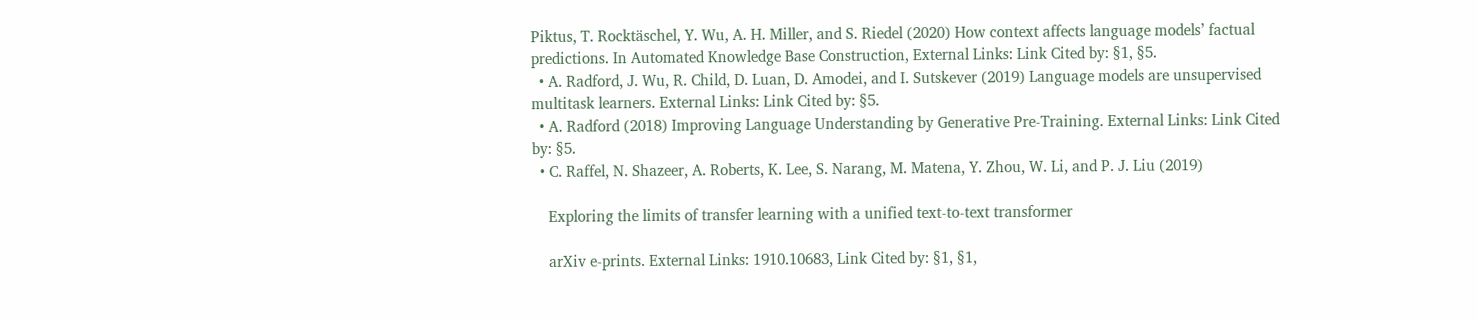Piktus, T. Rocktäschel, Y. Wu, A. H. Miller, and S. Riedel (2020) How context affects language models’ factual predictions. In Automated Knowledge Base Construction, External Links: Link Cited by: §1, §5.
  • A. Radford, J. Wu, R. Child, D. Luan, D. Amodei, and I. Sutskever (2019) Language models are unsupervised multitask learners. External Links: Link Cited by: §5.
  • A. Radford (2018) Improving Language Understanding by Generative Pre-Training. External Links: Link Cited by: §5.
  • C. Raffel, N. Shazeer, A. Roberts, K. Lee, S. Narang, M. Matena, Y. Zhou, W. Li, and P. J. Liu (2019)

    Exploring the limits of transfer learning with a unified text-to-text transformer

    arXiv e-prints. External Links: 1910.10683, Link Cited by: §1, §1,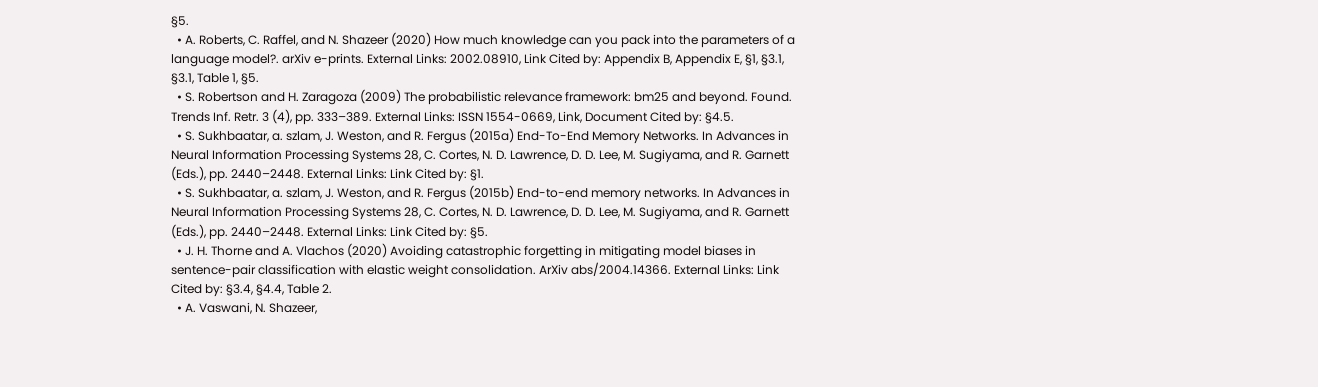§5.
  • A. Roberts, C. Raffel, and N. Shazeer (2020) How much knowledge can you pack into the parameters of a language model?. arXiv e-prints. External Links: 2002.08910, Link Cited by: Appendix B, Appendix E, §1, §3.1, §3.1, Table 1, §5.
  • S. Robertson and H. Zaragoza (2009) The probabilistic relevance framework: bm25 and beyond. Found. Trends Inf. Retr. 3 (4), pp. 333–389. External Links: ISSN 1554-0669, Link, Document Cited by: §4.5.
  • S. Sukhbaatar, a. szlam, J. Weston, and R. Fergus (2015a) End-To-End Memory Networks. In Advances in Neural Information Processing Systems 28, C. Cortes, N. D. Lawrence, D. D. Lee, M. Sugiyama, and R. Garnett (Eds.), pp. 2440–2448. External Links: Link Cited by: §1.
  • S. Sukhbaatar, a. szlam, J. Weston, and R. Fergus (2015b) End-to-end memory networks. In Advances in Neural Information Processing Systems 28, C. Cortes, N. D. Lawrence, D. D. Lee, M. Sugiyama, and R. Garnett (Eds.), pp. 2440–2448. External Links: Link Cited by: §5.
  • J. H. Thorne and A. Vlachos (2020) Avoiding catastrophic forgetting in mitigating model biases in sentence-pair classification with elastic weight consolidation. ArXiv abs/2004.14366. External Links: Link Cited by: §3.4, §4.4, Table 2.
  • A. Vaswani, N. Shazeer,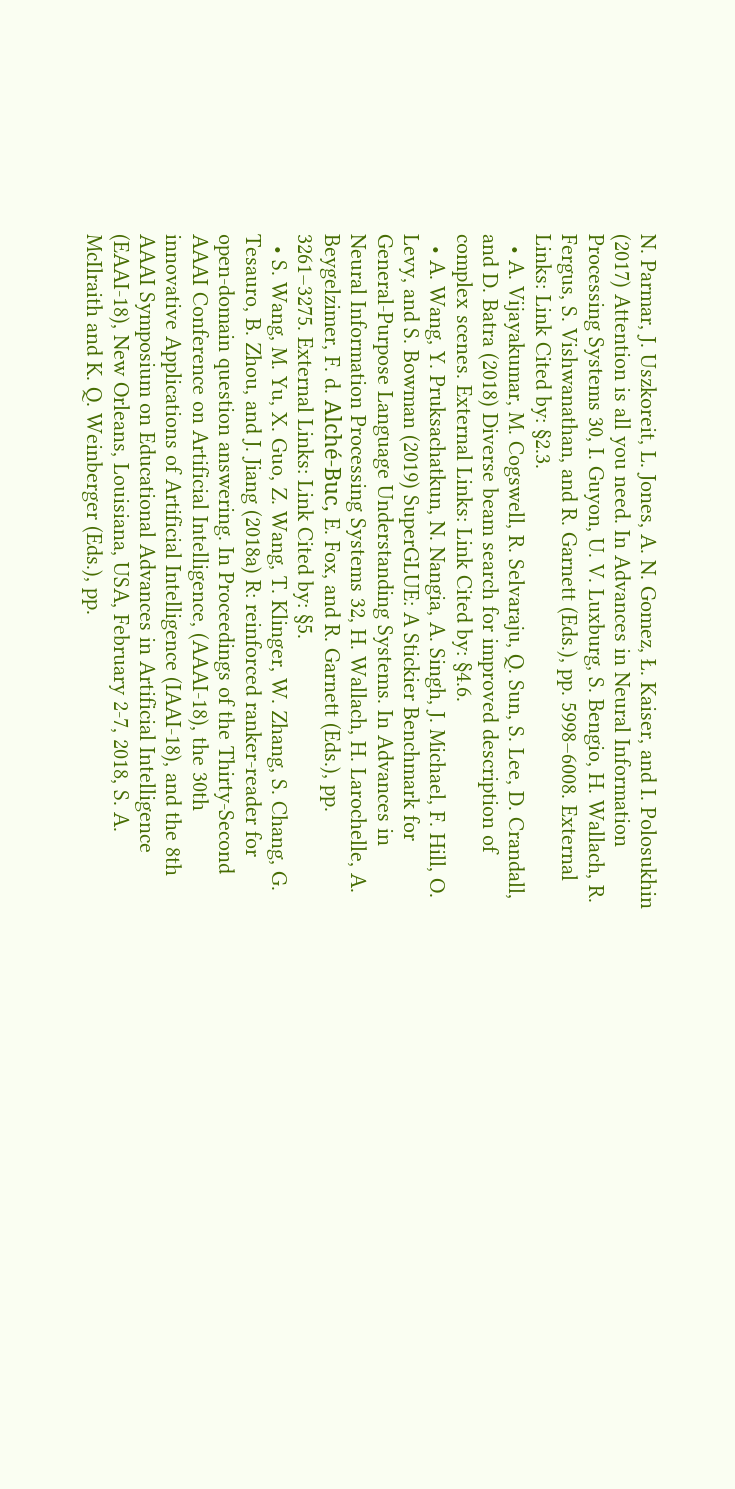N. Parmar, J. Uszkoreit, L. Jones, A. N. Gomez, Ł. Kaiser, and I. Polosukhin (2017) Attention is all you need. In Advances in Neural Information Processing Systems 30, I. Guyon, U. V. Luxburg, S. Bengio, H. Wallach, R. Fergus, S. Vishwanathan, and R. Garnett (Eds.), pp. 5998–6008. External Links: Link Cited by: §2.3.
  • A. Vijayakumar, M. Cogswell, R. Selvaraju, Q. Sun, S. Lee, D. Crandall, and D. Batra (2018) Diverse beam search for improved description of complex scenes. External Links: Link Cited by: §4.6.
  • A. Wang, Y. Pruksachatkun, N. Nangia, A. Singh, J. Michael, F. Hill, O. Levy, and S. Bowman (2019) SuperGLUE: A Stickier Benchmark for General-Purpose Language Understanding Systems. In Advances in Neural Information Processing Systems 32, H. Wallach, H. Larochelle, A. Beygelzimer, F. d. Alché-Buc, E. Fox, and R. Garnett (Eds.), pp. 3261–3275. External Links: Link Cited by: §5.
  • S. Wang, M. Yu, X. Guo, Z. Wang, T. Klinger, W. Zhang, S. Chang, G. Tesauro, B. Zhou, and J. Jiang (2018a) R: reinforced ranker-reader for open-domain question answering. In Proceedings of the Thirty-Second AAAI Conference on Artificial Intelligence, (AAAI-18), the 30th innovative Applications of Artificial Intelligence (IAAI-18), and the 8th AAAI Symposium on Educational Advances in Artificial Intelligence (EAAI-18), New Orleans, Louisiana, USA, February 2-7, 2018, S. A. McIlraith and K. Q. Weinberger (Eds.), pp.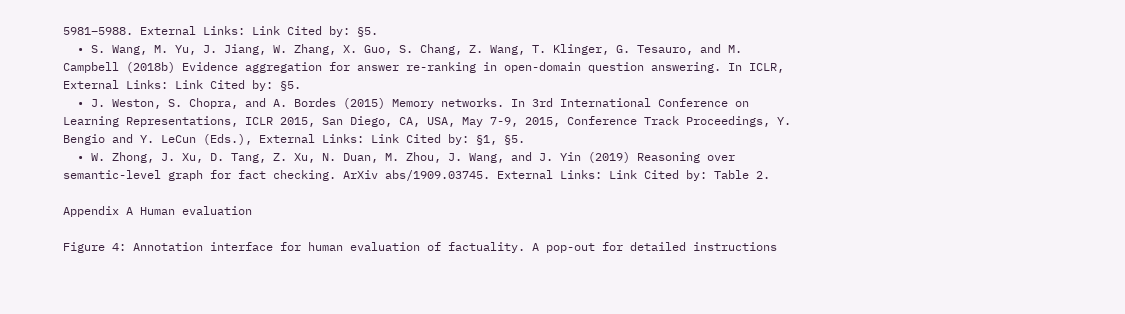5981–5988. External Links: Link Cited by: §5.
  • S. Wang, M. Yu, J. Jiang, W. Zhang, X. Guo, S. Chang, Z. Wang, T. Klinger, G. Tesauro, and M. Campbell (2018b) Evidence aggregation for answer re-ranking in open-domain question answering. In ICLR, External Links: Link Cited by: §5.
  • J. Weston, S. Chopra, and A. Bordes (2015) Memory networks. In 3rd International Conference on Learning Representations, ICLR 2015, San Diego, CA, USA, May 7-9, 2015, Conference Track Proceedings, Y. Bengio and Y. LeCun (Eds.), External Links: Link Cited by: §1, §5.
  • W. Zhong, J. Xu, D. Tang, Z. Xu, N. Duan, M. Zhou, J. Wang, and J. Yin (2019) Reasoning over semantic-level graph for fact checking. ArXiv abs/1909.03745. External Links: Link Cited by: Table 2.

Appendix A Human evaluation

Figure 4: Annotation interface for human evaluation of factuality. A pop-out for detailed instructions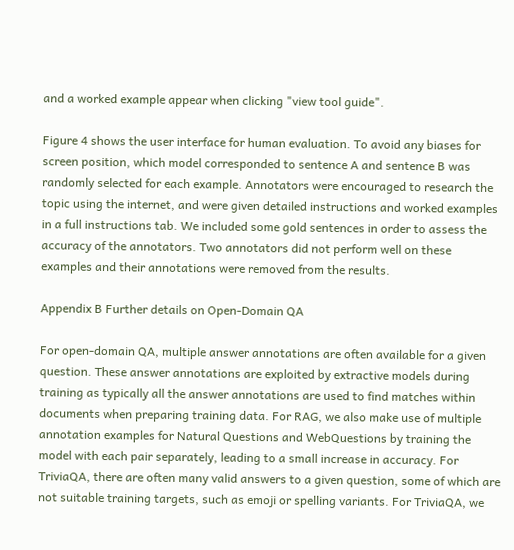and a worked example appear when clicking "view tool guide".

Figure 4 shows the user interface for human evaluation. To avoid any biases for screen position, which model corresponded to sentence A and sentence B was randomly selected for each example. Annotators were encouraged to research the topic using the internet, and were given detailed instructions and worked examples in a full instructions tab. We included some gold sentences in order to assess the accuracy of the annotators. Two annotators did not perform well on these examples and their annotations were removed from the results.

Appendix B Further details on Open-Domain QA

For open-domain QA, multiple answer annotations are often available for a given question. These answer annotations are exploited by extractive models during training as typically all the answer annotations are used to find matches within documents when preparing training data. For RAG, we also make use of multiple annotation examples for Natural Questions and WebQuestions by training the model with each pair separately, leading to a small increase in accuracy. For TriviaQA, there are often many valid answers to a given question, some of which are not suitable training targets, such as emoji or spelling variants. For TriviaQA, we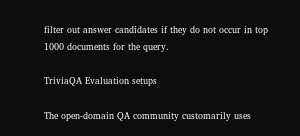filter out answer candidates if they do not occur in top 1000 documents for the query.

TriviaQA Evaluation setups

The open-domain QA community customarily uses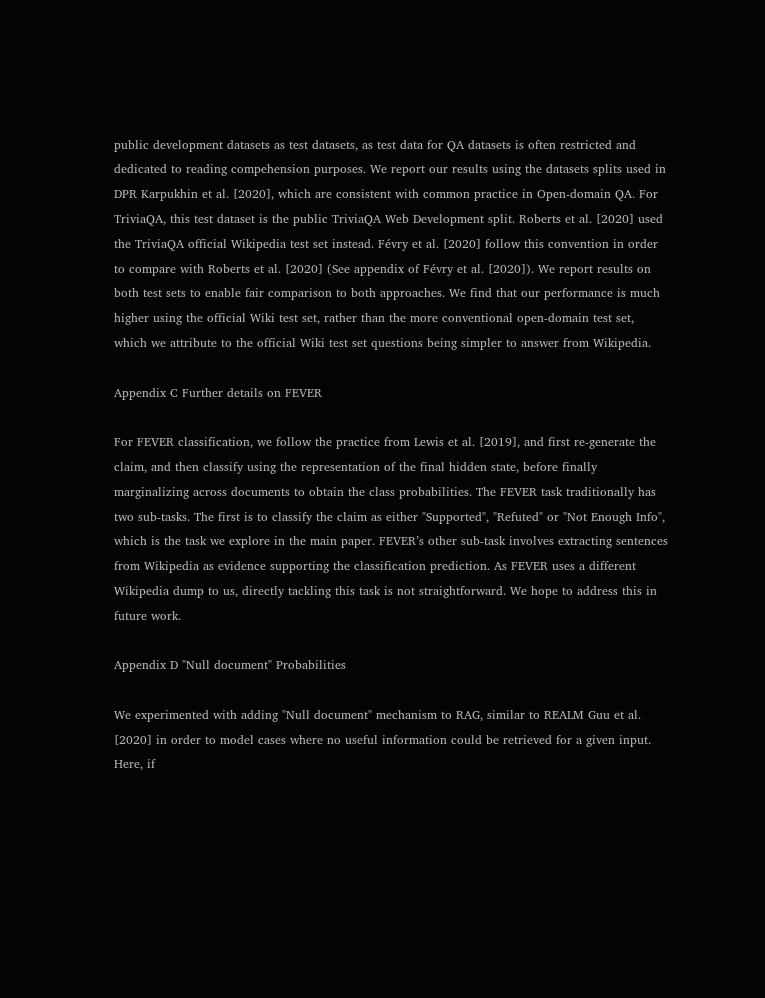public development datasets as test datasets, as test data for QA datasets is often restricted and dedicated to reading compehension purposes. We report our results using the datasets splits used in DPR Karpukhin et al. [2020], which are consistent with common practice in Open-domain QA. For TriviaQA, this test dataset is the public TriviaQA Web Development split. Roberts et al. [2020] used the TriviaQA official Wikipedia test set instead. Févry et al. [2020] follow this convention in order to compare with Roberts et al. [2020] (See appendix of Févry et al. [2020]). We report results on both test sets to enable fair comparison to both approaches. We find that our performance is much higher using the official Wiki test set, rather than the more conventional open-domain test set, which we attribute to the official Wiki test set questions being simpler to answer from Wikipedia.

Appendix C Further details on FEVER

For FEVER classification, we follow the practice from Lewis et al. [2019], and first re-generate the claim, and then classify using the representation of the final hidden state, before finally marginalizing across documents to obtain the class probabilities. The FEVER task traditionally has two sub-tasks. The first is to classify the claim as either "Supported", "Refuted" or "Not Enough Info", which is the task we explore in the main paper. FEVER’s other sub-task involves extracting sentences from Wikipedia as evidence supporting the classification prediction. As FEVER uses a different Wikipedia dump to us, directly tackling this task is not straightforward. We hope to address this in future work.

Appendix D "Null document" Probabilities

We experimented with adding "Null document" mechanism to RAG, similar to REALM Guu et al. [2020] in order to model cases where no useful information could be retrieved for a given input. Here, if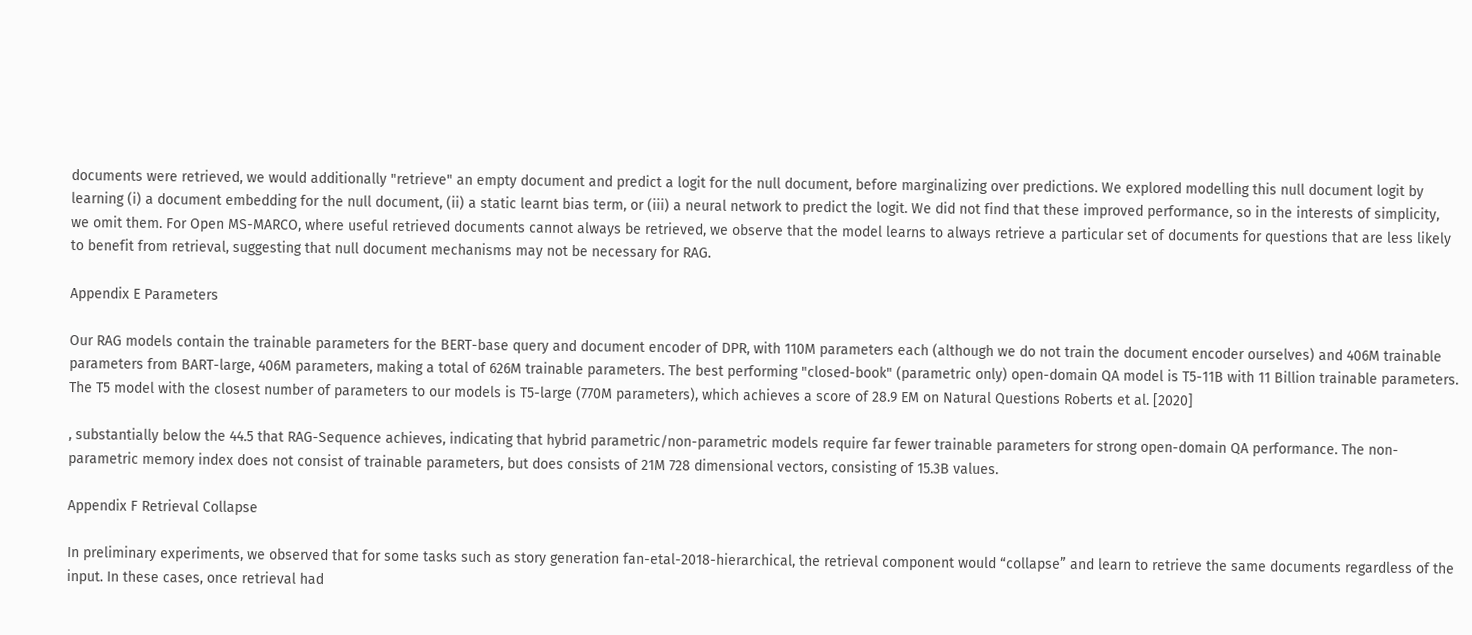documents were retrieved, we would additionally "retrieve" an empty document and predict a logit for the null document, before marginalizing over predictions. We explored modelling this null document logit by learning (i) a document embedding for the null document, (ii) a static learnt bias term, or (iii) a neural network to predict the logit. We did not find that these improved performance, so in the interests of simplicity, we omit them. For Open MS-MARCO, where useful retrieved documents cannot always be retrieved, we observe that the model learns to always retrieve a particular set of documents for questions that are less likely to benefit from retrieval, suggesting that null document mechanisms may not be necessary for RAG.

Appendix E Parameters

Our RAG models contain the trainable parameters for the BERT-base query and document encoder of DPR, with 110M parameters each (although we do not train the document encoder ourselves) and 406M trainable parameters from BART-large, 406M parameters, making a total of 626M trainable parameters. The best performing "closed-book" (parametric only) open-domain QA model is T5-11B with 11 Billion trainable parameters. The T5 model with the closest number of parameters to our models is T5-large (770M parameters), which achieves a score of 28.9 EM on Natural Questions Roberts et al. [2020]

, substantially below the 44.5 that RAG-Sequence achieves, indicating that hybrid parametric/non-parametric models require far fewer trainable parameters for strong open-domain QA performance. The non-parametric memory index does not consist of trainable parameters, but does consists of 21M 728 dimensional vectors, consisting of 15.3B values.

Appendix F Retrieval Collapse

In preliminary experiments, we observed that for some tasks such as story generation fan-etal-2018-hierarchical, the retrieval component would “collapse” and learn to retrieve the same documents regardless of the input. In these cases, once retrieval had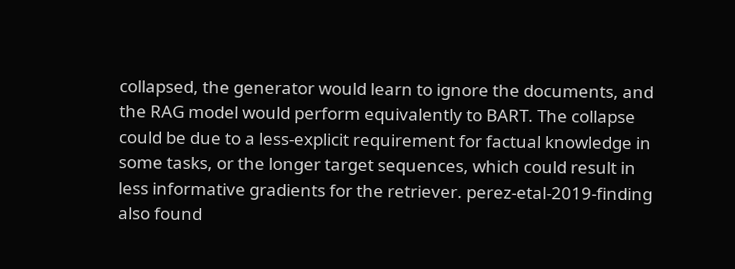collapsed, the generator would learn to ignore the documents, and the RAG model would perform equivalently to BART. The collapse could be due to a less-explicit requirement for factual knowledge in some tasks, or the longer target sequences, which could result in less informative gradients for the retriever. perez-etal-2019-finding also found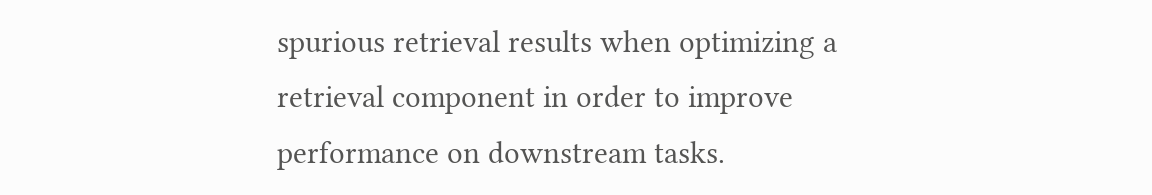spurious retrieval results when optimizing a retrieval component in order to improve performance on downstream tasks.